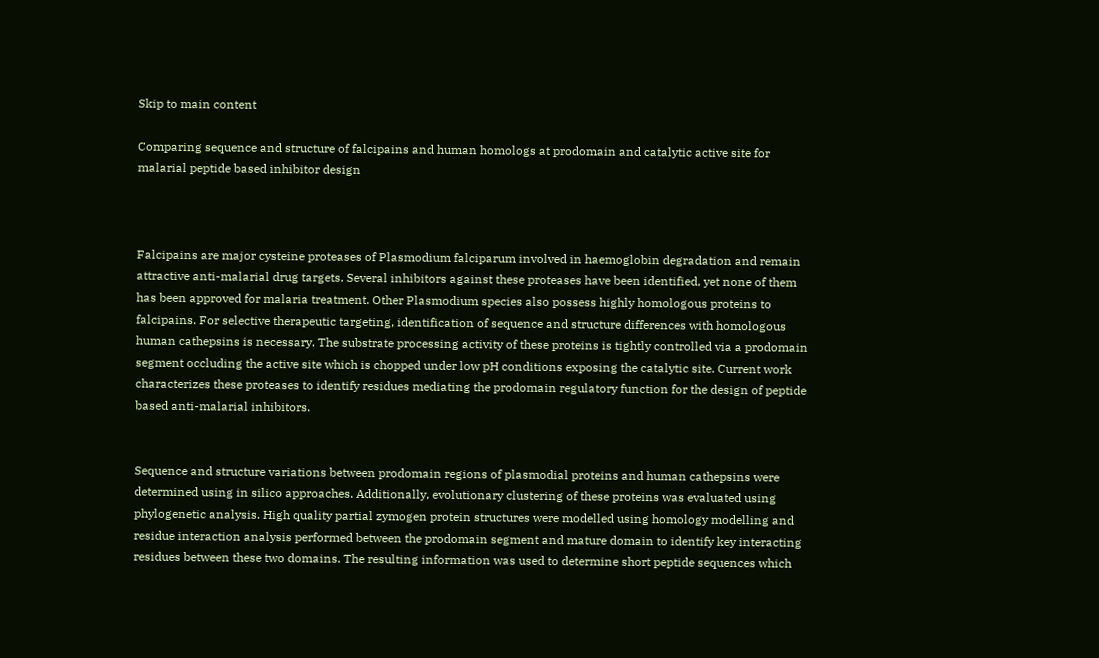Skip to main content

Comparing sequence and structure of falcipains and human homologs at prodomain and catalytic active site for malarial peptide based inhibitor design



Falcipains are major cysteine proteases of Plasmodium falciparum involved in haemoglobin degradation and remain attractive anti-malarial drug targets. Several inhibitors against these proteases have been identified, yet none of them has been approved for malaria treatment. Other Plasmodium species also possess highly homologous proteins to falcipains. For selective therapeutic targeting, identification of sequence and structure differences with homologous human cathepsins is necessary. The substrate processing activity of these proteins is tightly controlled via a prodomain segment occluding the active site which is chopped under low pH conditions exposing the catalytic site. Current work characterizes these proteases to identify residues mediating the prodomain regulatory function for the design of peptide based anti-malarial inhibitors.


Sequence and structure variations between prodomain regions of plasmodial proteins and human cathepsins were determined using in silico approaches. Additionally, evolutionary clustering of these proteins was evaluated using phylogenetic analysis. High quality partial zymogen protein structures were modelled using homology modelling and residue interaction analysis performed between the prodomain segment and mature domain to identify key interacting residues between these two domains. The resulting information was used to determine short peptide sequences which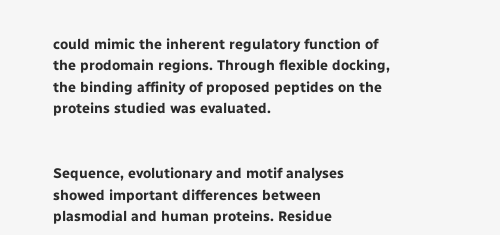could mimic the inherent regulatory function of the prodomain regions. Through flexible docking, the binding affinity of proposed peptides on the proteins studied was evaluated.


Sequence, evolutionary and motif analyses showed important differences between plasmodial and human proteins. Residue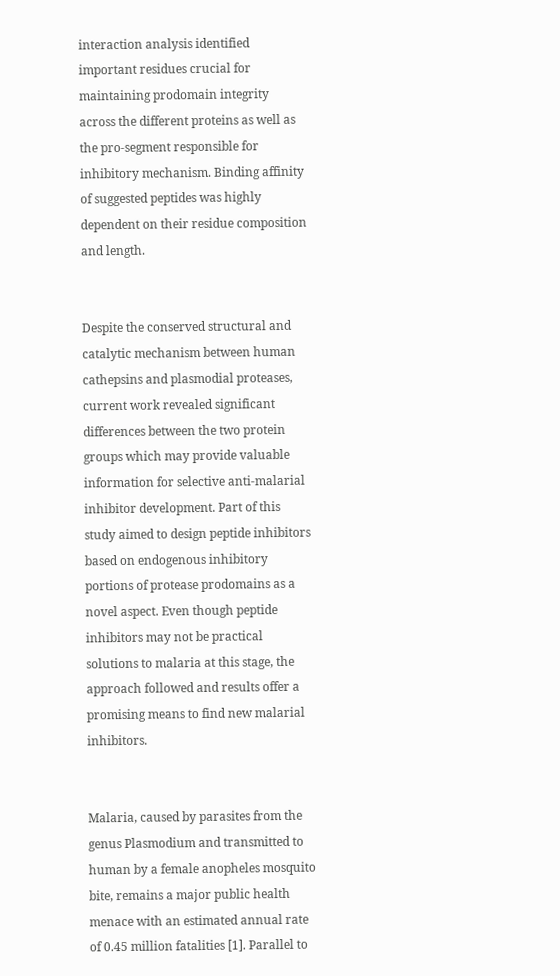interaction analysis identified important residues crucial for maintaining prodomain integrity across the different proteins as well as the pro-segment responsible for inhibitory mechanism. Binding affinity of suggested peptides was highly dependent on their residue composition and length.


Despite the conserved structural and catalytic mechanism between human cathepsins and plasmodial proteases, current work revealed significant differences between the two protein groups which may provide valuable information for selective anti-malarial inhibitor development. Part of this study aimed to design peptide inhibitors based on endogenous inhibitory portions of protease prodomains as a novel aspect. Even though peptide inhibitors may not be practical solutions to malaria at this stage, the approach followed and results offer a promising means to find new malarial inhibitors.


Malaria, caused by parasites from the genus Plasmodium and transmitted to human by a female anopheles mosquito bite, remains a major public health menace with an estimated annual rate of 0.45 million fatalities [1]. Parallel to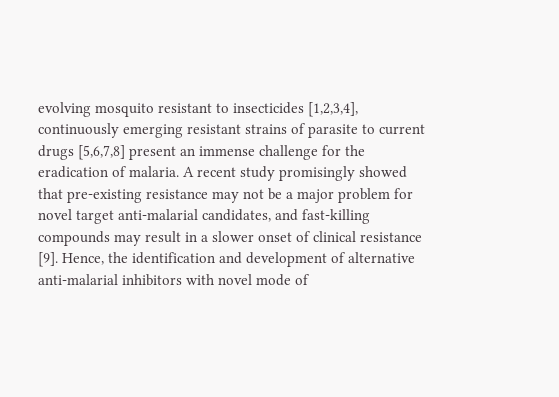evolving mosquito resistant to insecticides [1,2,3,4], continuously emerging resistant strains of parasite to current drugs [5,6,7,8] present an immense challenge for the eradication of malaria. A recent study promisingly showed that pre-existing resistance may not be a major problem for novel target anti-malarial candidates, and fast-killing compounds may result in a slower onset of clinical resistance [9]. Hence, the identification and development of alternative anti-malarial inhibitors with novel mode of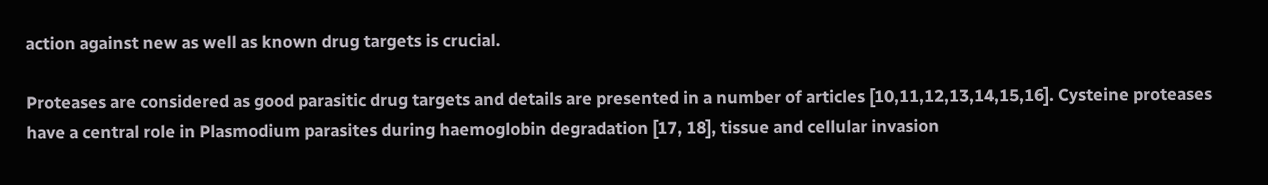action against new as well as known drug targets is crucial.

Proteases are considered as good parasitic drug targets and details are presented in a number of articles [10,11,12,13,14,15,16]. Cysteine proteases have a central role in Plasmodium parasites during haemoglobin degradation [17, 18], tissue and cellular invasion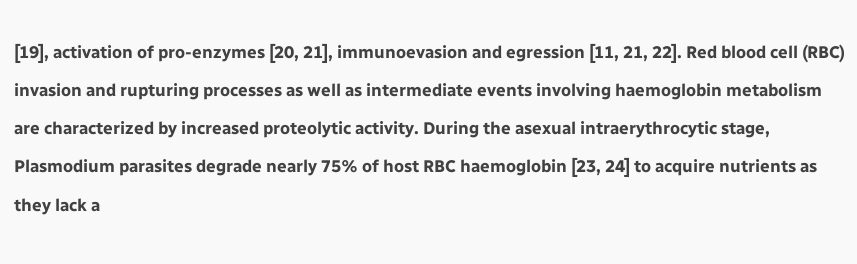[19], activation of pro-enzymes [20, 21], immunoevasion and egression [11, 21, 22]. Red blood cell (RBC) invasion and rupturing processes as well as intermediate events involving haemoglobin metabolism are characterized by increased proteolytic activity. During the asexual intraerythrocytic stage, Plasmodium parasites degrade nearly 75% of host RBC haemoglobin [23, 24] to acquire nutrients as they lack a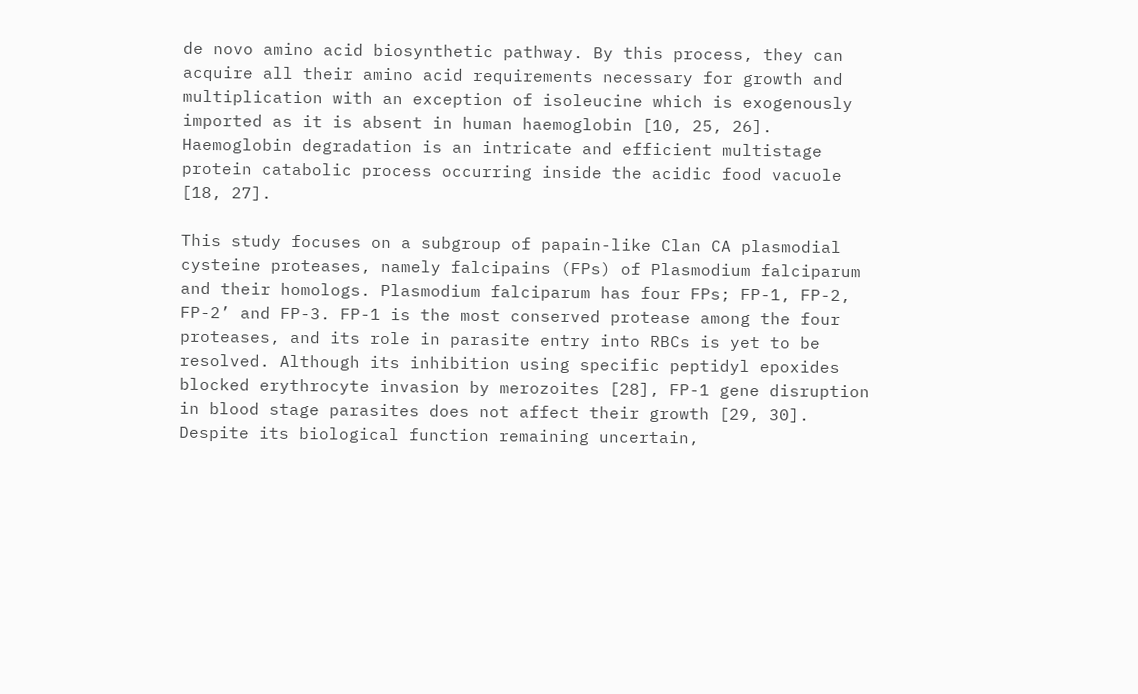de novo amino acid biosynthetic pathway. By this process, they can acquire all their amino acid requirements necessary for growth and multiplication with an exception of isoleucine which is exogenously imported as it is absent in human haemoglobin [10, 25, 26]. Haemoglobin degradation is an intricate and efficient multistage protein catabolic process occurring inside the acidic food vacuole [18, 27].

This study focuses on a subgroup of papain-like Clan CA plasmodial cysteine proteases, namely falcipains (FPs) of Plasmodium falciparum and their homologs. Plasmodium falciparum has four FPs; FP-1, FP-2, FP-2’ and FP-3. FP-1 is the most conserved protease among the four proteases, and its role in parasite entry into RBCs is yet to be resolved. Although its inhibition using specific peptidyl epoxides blocked erythrocyte invasion by merozoites [28], FP-1 gene disruption in blood stage parasites does not affect their growth [29, 30]. Despite its biological function remaining uncertain,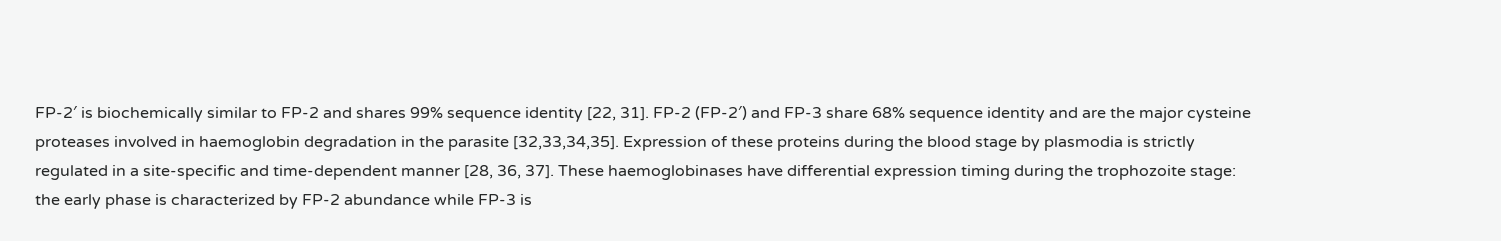FP-2′ is biochemically similar to FP-2 and shares 99% sequence identity [22, 31]. FP-2 (FP-2′) and FP-3 share 68% sequence identity and are the major cysteine proteases involved in haemoglobin degradation in the parasite [32,33,34,35]. Expression of these proteins during the blood stage by plasmodia is strictly regulated in a site-specific and time-dependent manner [28, 36, 37]. These haemoglobinases have differential expression timing during the trophozoite stage: the early phase is characterized by FP-2 abundance while FP-3 is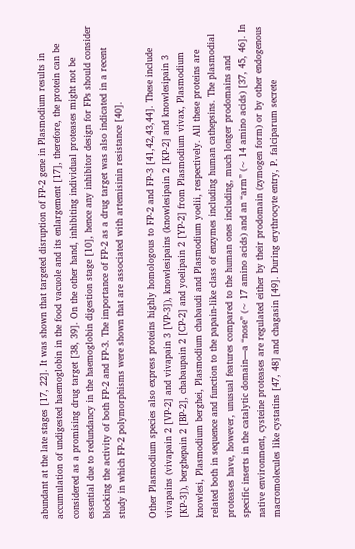abundant at the late stages [17, 22]. It was shown that targeted disruption of FP-2 gene in Plasmodium results in accumulation of undigested haemoglobin in the food vacuole and its enlargement [17], therefore, the protein can be considered as a promising drug target [38, 39]. On the other hand, inhibiting individual proteases might not be essential due to redundancy in the haemoglobin digestion stage [10], hence any inhibitor design for FPs should consider blocking the activity of both FP-2 and FP-3. The importance of FP-2 as a drug target was also indicated in a recent study in which FP-2 polymorphisms were shown that are associated with artemisinin resistance [40].

Other Plasmodium species also express proteins highly homologous to FP-2 and FP-3 [41,42,43,44]. These include vivapains (vivapain 2 [VP-2] and vivapain 3 [VP-3]), knowlesipains (knowlesipain 2 [KP-2] and knowlesipain 3 [KP-3]), berghepain 2 [BP-2], chabaupain 2 [CP-2] and yoelipain 2 [YP-2] from Plasmodium vivax, Plasmodium knowlesi, Plasmodium berghei, Plasmodium chabaudi and Plasmodium yoelii, respectively. All these proteins are related both in sequence and function to the papain-like class of enzymes including human cathepsins. The plasmodial proteases have, however, unusual features compared to the human ones including, much longer prodomains and specific inserts in the catalytic domain—a “nose” (~ 17 amino acids) and an “arm” (~ 14 amino acids) [37, 45, 46]. In native environment, cysteine proteases are regulated either by their prodomain (zymogen form) or by other endogenous macromolecules like cystatins [47, 48] and chagasin [49]. During erythrocyte entry, P. falciparum secrete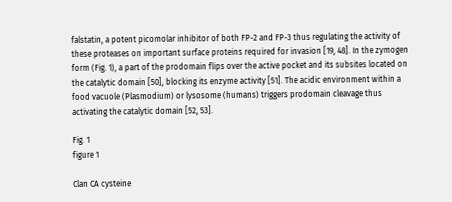falstatin, a potent picomolar inhibitor of both FP-2 and FP-3 thus regulating the activity of these proteases on important surface proteins required for invasion [19, 48]. In the zymogen form (Fig. 1), a part of the prodomain flips over the active pocket and its subsites located on the catalytic domain [50], blocking its enzyme activity [51]. The acidic environment within a food vacuole (Plasmodium) or lysosome (humans) triggers prodomain cleavage thus activating the catalytic domain [52, 53].

Fig. 1
figure 1

Clan CA cysteine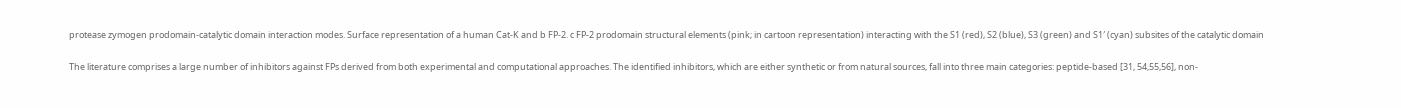protease zymogen prodomain-catalytic domain interaction modes. Surface representation of a human Cat-K and b FP-2. c FP-2 prodomain structural elements (pink; in cartoon representation) interacting with the S1 (red), S2 (blue), S3 (green) and S1′ (cyan) subsites of the catalytic domain

The literature comprises a large number of inhibitors against FPs derived from both experimental and computational approaches. The identified inhibitors, which are either synthetic or from natural sources, fall into three main categories: peptide-based [31, 54,55,56], non-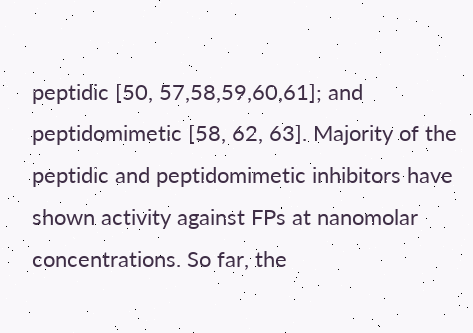peptidic [50, 57,58,59,60,61]; and peptidomimetic [58, 62, 63]. Majority of the peptidic and peptidomimetic inhibitors have shown activity against FPs at nanomolar concentrations. So far, the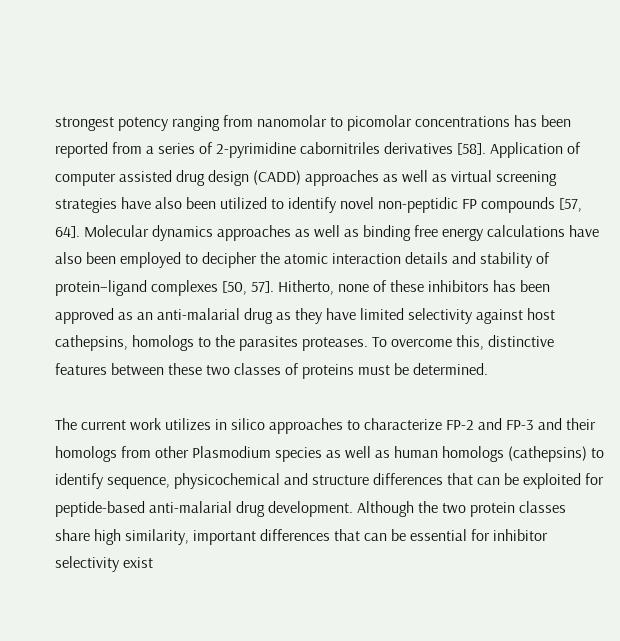strongest potency ranging from nanomolar to picomolar concentrations has been reported from a series of 2-pyrimidine cabornitriles derivatives [58]. Application of computer assisted drug design (CADD) approaches as well as virtual screening strategies have also been utilized to identify novel non-peptidic FP compounds [57, 64]. Molecular dynamics approaches as well as binding free energy calculations have also been employed to decipher the atomic interaction details and stability of protein–ligand complexes [50, 57]. Hitherto, none of these inhibitors has been approved as an anti-malarial drug as they have limited selectivity against host cathepsins, homologs to the parasites proteases. To overcome this, distinctive features between these two classes of proteins must be determined.

The current work utilizes in silico approaches to characterize FP-2 and FP-3 and their homologs from other Plasmodium species as well as human homologs (cathepsins) to identify sequence, physicochemical and structure differences that can be exploited for peptide-based anti-malarial drug development. Although the two protein classes share high similarity, important differences that can be essential for inhibitor selectivity exist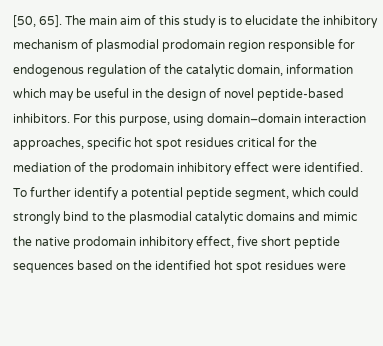[50, 65]. The main aim of this study is to elucidate the inhibitory mechanism of plasmodial prodomain region responsible for endogenous regulation of the catalytic domain, information which may be useful in the design of novel peptide-based inhibitors. For this purpose, using domain–domain interaction approaches, specific hot spot residues critical for the mediation of the prodomain inhibitory effect were identified. To further identify a potential peptide segment, which could strongly bind to the plasmodial catalytic domains and mimic the native prodomain inhibitory effect, five short peptide sequences based on the identified hot spot residues were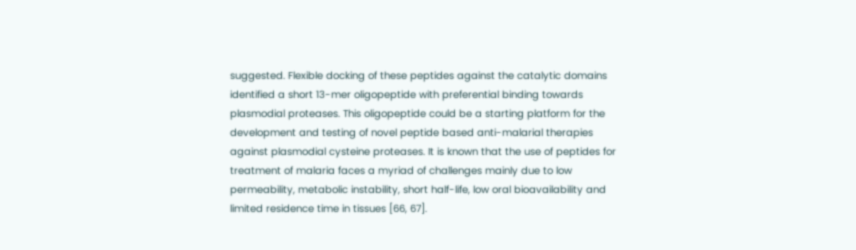suggested. Flexible docking of these peptides against the catalytic domains identified a short 13-mer oligopeptide with preferential binding towards plasmodial proteases. This oligopeptide could be a starting platform for the development and testing of novel peptide based anti-malarial therapies against plasmodial cysteine proteases. It is known that the use of peptides for treatment of malaria faces a myriad of challenges mainly due to low permeability, metabolic instability, short half-life, low oral bioavailability and limited residence time in tissues [66, 67].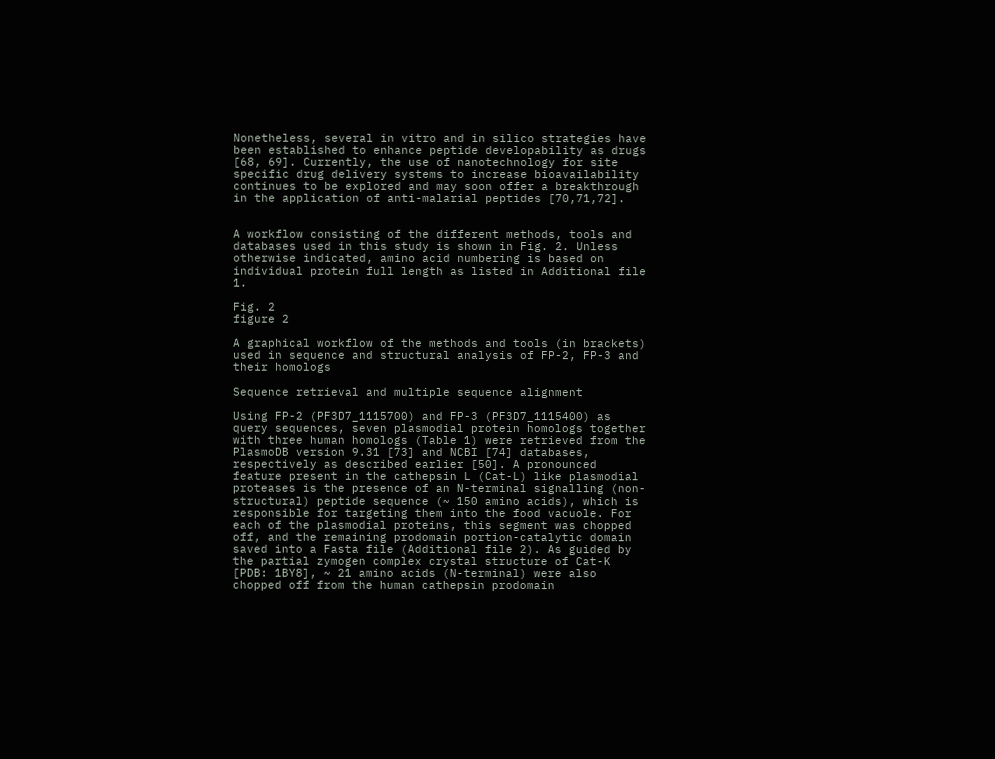Nonetheless, several in vitro and in silico strategies have been established to enhance peptide developability as drugs [68, 69]. Currently, the use of nanotechnology for site specific drug delivery systems to increase bioavailability continues to be explored and may soon offer a breakthrough in the application of anti-malarial peptides [70,71,72].


A workflow consisting of the different methods, tools and databases used in this study is shown in Fig. 2. Unless otherwise indicated, amino acid numbering is based on individual protein full length as listed in Additional file 1.

Fig. 2
figure 2

A graphical workflow of the methods and tools (in brackets) used in sequence and structural analysis of FP-2, FP-3 and their homologs

Sequence retrieval and multiple sequence alignment

Using FP-2 (PF3D7_1115700) and FP-3 (PF3D7_1115400) as query sequences, seven plasmodial protein homologs together with three human homologs (Table 1) were retrieved from the PlasmoDB version 9.31 [73] and NCBI [74] databases, respectively as described earlier [50]. A pronounced feature present in the cathepsin L (Cat-L) like plasmodial proteases is the presence of an N-terminal signalling (non-structural) peptide sequence (~ 150 amino acids), which is responsible for targeting them into the food vacuole. For each of the plasmodial proteins, this segment was chopped off, and the remaining prodomain portion-catalytic domain saved into a Fasta file (Additional file 2). As guided by the partial zymogen complex crystal structure of Cat-K [PDB: 1BY8], ~ 21 amino acids (N-terminal) were also chopped off from the human cathepsin prodomain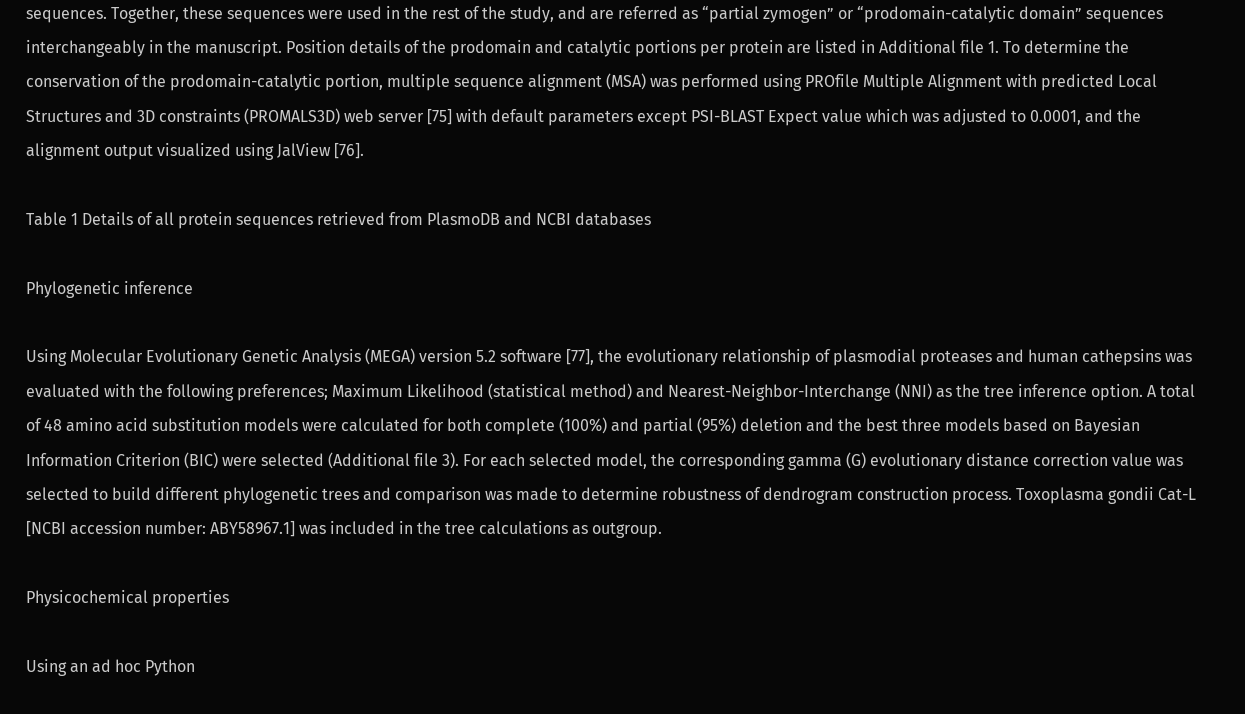sequences. Together, these sequences were used in the rest of the study, and are referred as “partial zymogen” or “prodomain-catalytic domain” sequences interchangeably in the manuscript. Position details of the prodomain and catalytic portions per protein are listed in Additional file 1. To determine the conservation of the prodomain-catalytic portion, multiple sequence alignment (MSA) was performed using PROfile Multiple Alignment with predicted Local Structures and 3D constraints (PROMALS3D) web server [75] with default parameters except PSI-BLAST Expect value which was adjusted to 0.0001, and the alignment output visualized using JalView [76].

Table 1 Details of all protein sequences retrieved from PlasmoDB and NCBI databases

Phylogenetic inference

Using Molecular Evolutionary Genetic Analysis (MEGA) version 5.2 software [77], the evolutionary relationship of plasmodial proteases and human cathepsins was evaluated with the following preferences; Maximum Likelihood (statistical method) and Nearest-Neighbor-Interchange (NNI) as the tree inference option. A total of 48 amino acid substitution models were calculated for both complete (100%) and partial (95%) deletion and the best three models based on Bayesian Information Criterion (BIC) were selected (Additional file 3). For each selected model, the corresponding gamma (G) evolutionary distance correction value was selected to build different phylogenetic trees and comparison was made to determine robustness of dendrogram construction process. Toxoplasma gondii Cat-L [NCBI accession number: ABY58967.1] was included in the tree calculations as outgroup.

Physicochemical properties

Using an ad hoc Python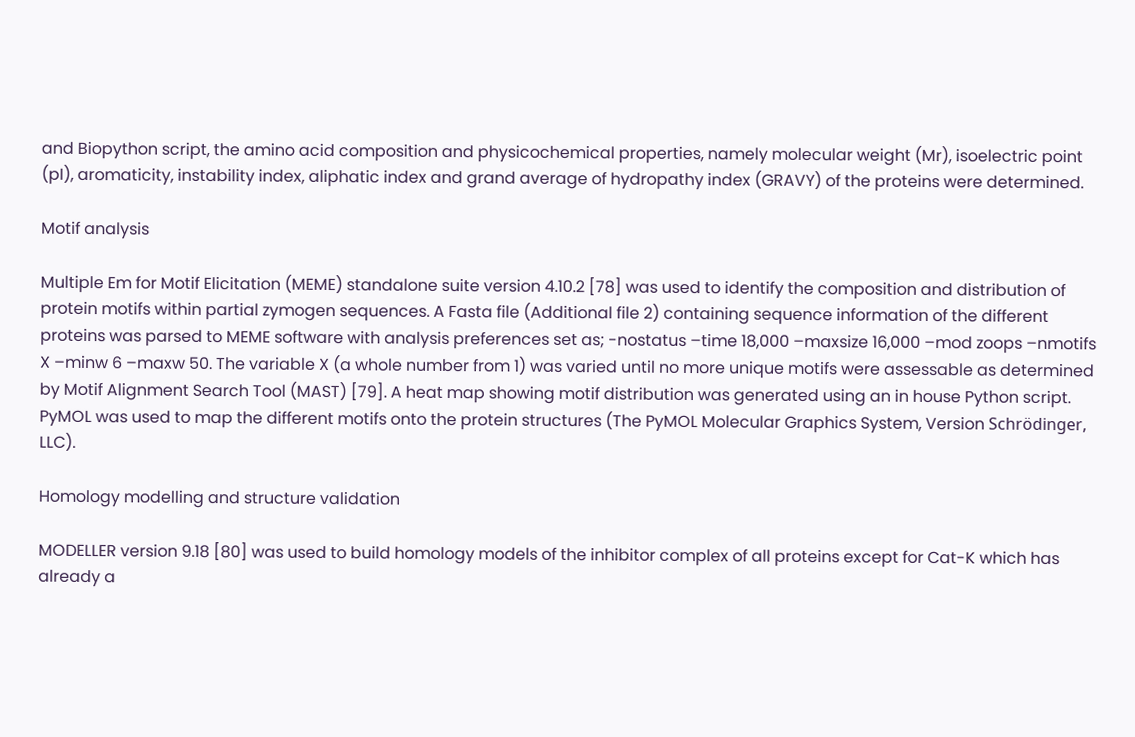and Biopython script, the amino acid composition and physicochemical properties, namely molecular weight (Mr), isoelectric point (pI), aromaticity, instability index, aliphatic index and grand average of hydropathy index (GRAVY) of the proteins were determined.

Motif analysis

Multiple Em for Motif Elicitation (MEME) standalone suite version 4.10.2 [78] was used to identify the composition and distribution of protein motifs within partial zymogen sequences. A Fasta file (Additional file 2) containing sequence information of the different proteins was parsed to MEME software with analysis preferences set as; -nostatus –time 18,000 –maxsize 16,000 –mod zoops –nmotifs X –minw 6 –maxw 50. The variable X (a whole number from 1) was varied until no more unique motifs were assessable as determined by Motif Alignment Search Tool (MAST) [79]. A heat map showing motif distribution was generated using an in house Python script. PyMOL was used to map the different motifs onto the protein structures (The PyMOL Molecular Graphics System, Version Schrödinger, LLC).

Homology modelling and structure validation

MODELLER version 9.18 [80] was used to build homology models of the inhibitor complex of all proteins except for Cat-K which has already a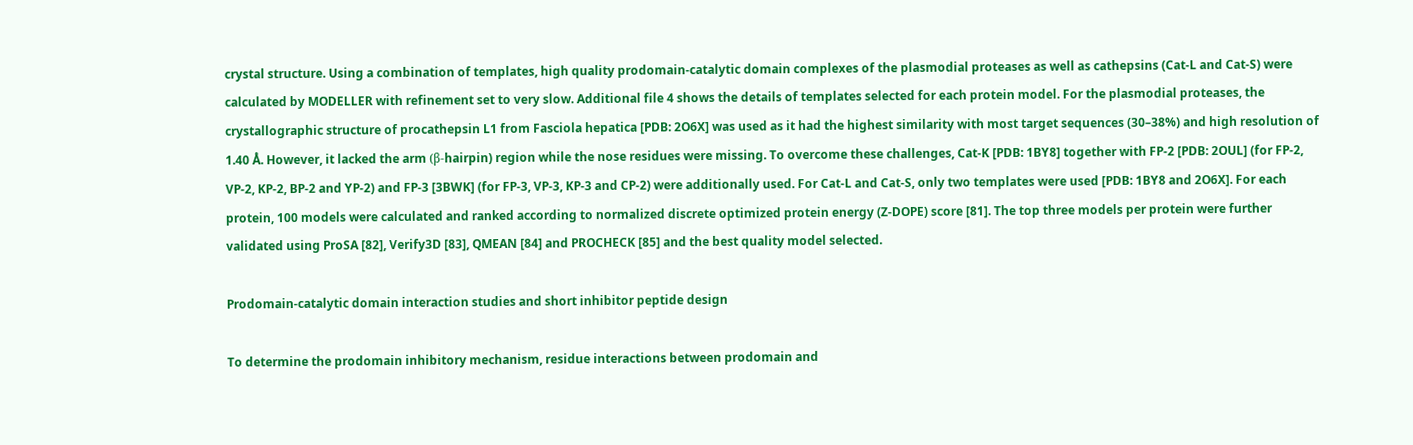crystal structure. Using a combination of templates, high quality prodomain-catalytic domain complexes of the plasmodial proteases as well as cathepsins (Cat-L and Cat-S) were calculated by MODELLER with refinement set to very slow. Additional file 4 shows the details of templates selected for each protein model. For the plasmodial proteases, the crystallographic structure of procathepsin L1 from Fasciola hepatica [PDB: 2O6X] was used as it had the highest similarity with most target sequences (30–38%) and high resolution of 1.40 Å. However, it lacked the arm (β-hairpin) region while the nose residues were missing. To overcome these challenges, Cat-K [PDB: 1BY8] together with FP-2 [PDB: 2OUL] (for FP-2, VP-2, KP-2, BP-2 and YP-2) and FP-3 [3BWK] (for FP-3, VP-3, KP-3 and CP-2) were additionally used. For Cat-L and Cat-S, only two templates were used [PDB: 1BY8 and 2O6X]. For each protein, 100 models were calculated and ranked according to normalized discrete optimized protein energy (Z-DOPE) score [81]. The top three models per protein were further validated using ProSA [82], Verify3D [83], QMEAN [84] and PROCHECK [85] and the best quality model selected.

Prodomain-catalytic domain interaction studies and short inhibitor peptide design

To determine the prodomain inhibitory mechanism, residue interactions between prodomain and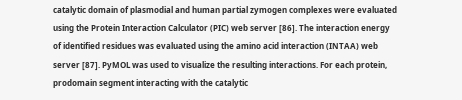catalytic domain of plasmodial and human partial zymogen complexes were evaluated using the Protein Interaction Calculator (PIC) web server [86]. The interaction energy of identified residues was evaluated using the amino acid interaction (INTAA) web server [87]. PyMOL was used to visualize the resulting interactions. For each protein, prodomain segment interacting with the catalytic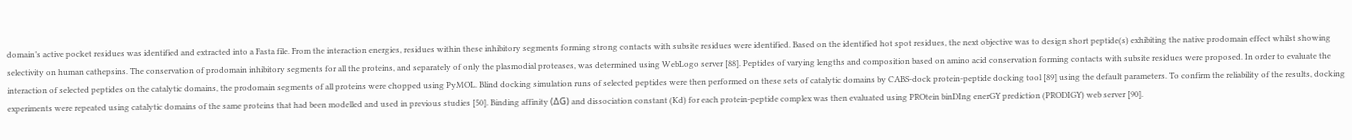domain’s active pocket residues was identified and extracted into a Fasta file. From the interaction energies, residues within these inhibitory segments forming strong contacts with subsite residues were identified. Based on the identified hot spot residues, the next objective was to design short peptide(s) exhibiting the native prodomain effect whilst showing selectivity on human cathepsins. The conservation of prodomain inhibitory segments for all the proteins, and separately of only the plasmodial proteases, was determined using WebLogo server [88]. Peptides of varying lengths and composition based on amino acid conservation forming contacts with subsite residues were proposed. In order to evaluate the interaction of selected peptides on the catalytic domains, the prodomain segments of all proteins were chopped using PyMOL. Blind docking simulation runs of selected peptides were then performed on these sets of catalytic domains by CABS-dock protein-peptide docking tool [89] using the default parameters. To confirm the reliability of the results, docking experiments were repeated using catalytic domains of the same proteins that had been modelled and used in previous studies [50]. Binding affinity (ΔG) and dissociation constant (Kd) for each protein-peptide complex was then evaluated using PROtein binDIng enerGY prediction (PRODIGY) web server [90].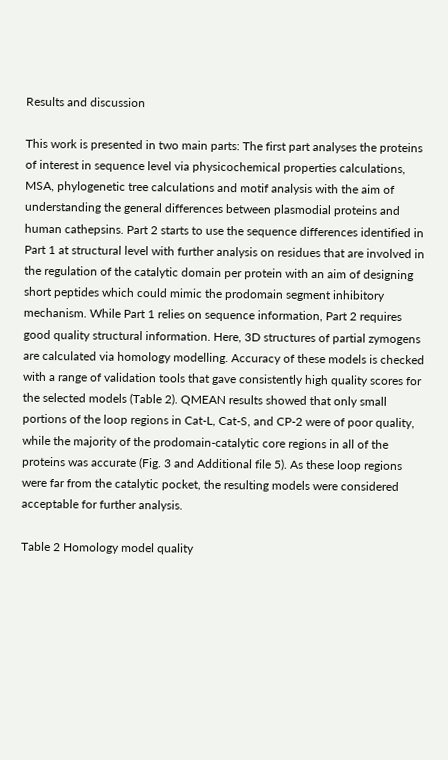Results and discussion

This work is presented in two main parts: The first part analyses the proteins of interest in sequence level via physicochemical properties calculations, MSA, phylogenetic tree calculations and motif analysis with the aim of understanding the general differences between plasmodial proteins and human cathepsins. Part 2 starts to use the sequence differences identified in Part 1 at structural level with further analysis on residues that are involved in the regulation of the catalytic domain per protein with an aim of designing short peptides which could mimic the prodomain segment inhibitory mechanism. While Part 1 relies on sequence information, Part 2 requires good quality structural information. Here, 3D structures of partial zymogens are calculated via homology modelling. Accuracy of these models is checked with a range of validation tools that gave consistently high quality scores for the selected models (Table 2). QMEAN results showed that only small portions of the loop regions in Cat-L, Cat-S, and CP-2 were of poor quality, while the majority of the prodomain-catalytic core regions in all of the proteins was accurate (Fig. 3 and Additional file 5). As these loop regions were far from the catalytic pocket, the resulting models were considered acceptable for further analysis.

Table 2 Homology model quality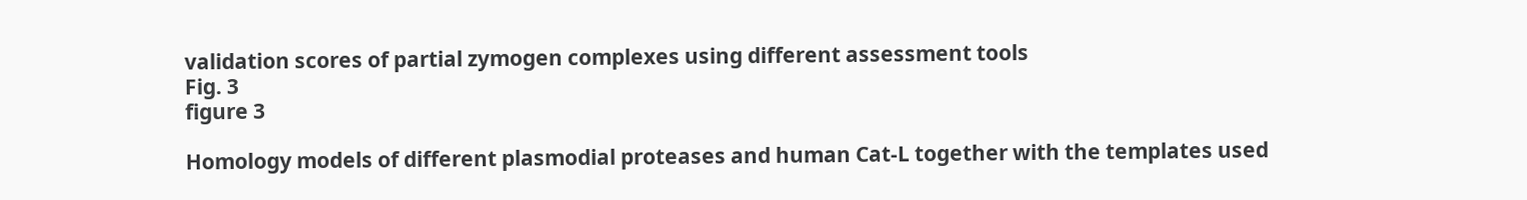validation scores of partial zymogen complexes using different assessment tools
Fig. 3
figure 3

Homology models of different plasmodial proteases and human Cat-L together with the templates used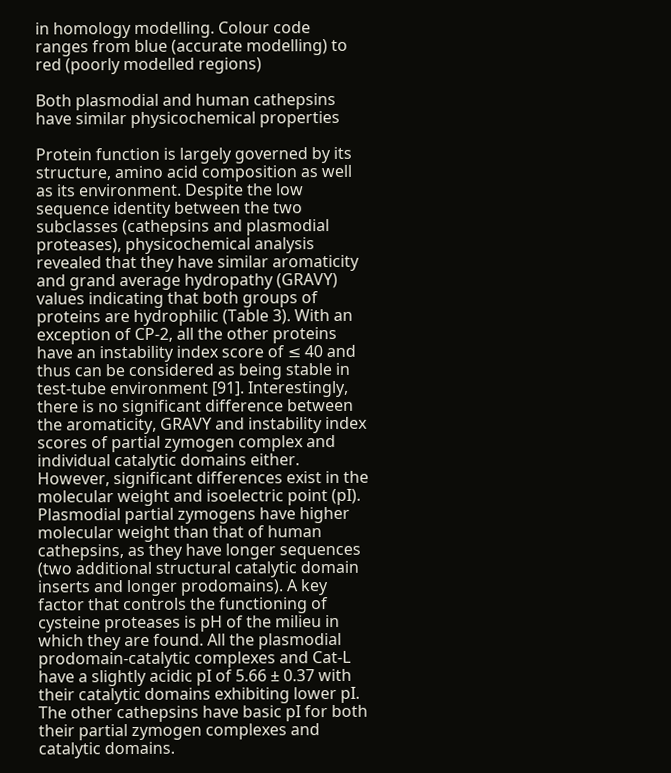in homology modelling. Colour code ranges from blue (accurate modelling) to red (poorly modelled regions)

Both plasmodial and human cathepsins have similar physicochemical properties

Protein function is largely governed by its structure, amino acid composition as well as its environment. Despite the low sequence identity between the two subclasses (cathepsins and plasmodial proteases), physicochemical analysis revealed that they have similar aromaticity and grand average hydropathy (GRAVY) values indicating that both groups of proteins are hydrophilic (Table 3). With an exception of CP-2, all the other proteins have an instability index score of ≤ 40 and thus can be considered as being stable in test-tube environment [91]. Interestingly, there is no significant difference between the aromaticity, GRAVY and instability index scores of partial zymogen complex and individual catalytic domains either. However, significant differences exist in the molecular weight and isoelectric point (pI). Plasmodial partial zymogens have higher molecular weight than that of human cathepsins, as they have longer sequences (two additional structural catalytic domain inserts and longer prodomains). A key factor that controls the functioning of cysteine proteases is pH of the milieu in which they are found. All the plasmodial prodomain-catalytic complexes and Cat-L have a slightly acidic pI of 5.66 ± 0.37 with their catalytic domains exhibiting lower pI. The other cathepsins have basic pI for both their partial zymogen complexes and catalytic domains.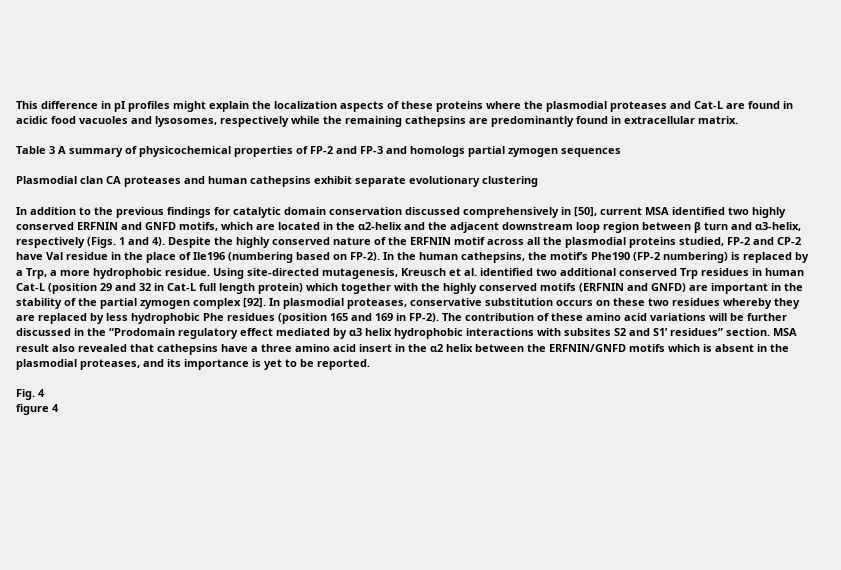This difference in pI profiles might explain the localization aspects of these proteins where the plasmodial proteases and Cat-L are found in acidic food vacuoles and lysosomes, respectively while the remaining cathepsins are predominantly found in extracellular matrix.

Table 3 A summary of physicochemical properties of FP-2 and FP-3 and homologs partial zymogen sequences

Plasmodial clan CA proteases and human cathepsins exhibit separate evolutionary clustering

In addition to the previous findings for catalytic domain conservation discussed comprehensively in [50], current MSA identified two highly conserved ERFNIN and GNFD motifs, which are located in the α2-helix and the adjacent downstream loop region between β turn and α3-helix, respectively (Figs. 1 and 4). Despite the highly conserved nature of the ERFNIN motif across all the plasmodial proteins studied, FP-2 and CP-2 have Val residue in the place of Ile196 (numbering based on FP-2). In the human cathepsins, the motif’s Phe190 (FP-2 numbering) is replaced by a Trp, a more hydrophobic residue. Using site-directed mutagenesis, Kreusch et al. identified two additional conserved Trp residues in human Cat-L (position 29 and 32 in Cat-L full length protein) which together with the highly conserved motifs (ERFNIN and GNFD) are important in the stability of the partial zymogen complex [92]. In plasmodial proteases, conservative substitution occurs on these two residues whereby they are replaced by less hydrophobic Phe residues (position 165 and 169 in FP-2). The contribution of these amino acid variations will be further discussed in the “Prodomain regulatory effect mediated by α3 helix hydrophobic interactions with subsites S2 and S1’ residues” section. MSA result also revealed that cathepsins have a three amino acid insert in the α2 helix between the ERFNIN/GNFD motifs which is absent in the plasmodial proteases, and its importance is yet to be reported.

Fig. 4
figure 4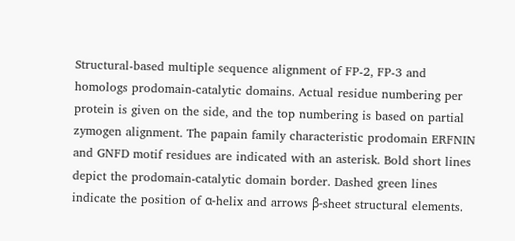Structural-based multiple sequence alignment of FP-2, FP-3 and homologs prodomain-catalytic domains. Actual residue numbering per protein is given on the side, and the top numbering is based on partial zymogen alignment. The papain family characteristic prodomain ERFNIN and GNFD motif residues are indicated with an asterisk. Bold short lines depict the prodomain-catalytic domain border. Dashed green lines indicate the position of α-helix and arrows β-sheet structural elements.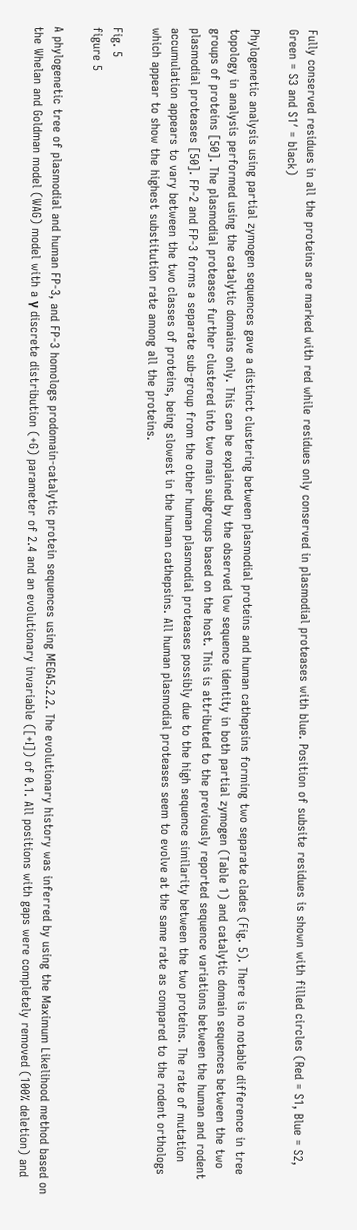Fully conserved residues in all the proteins are marked with red while residues only conserved in plasmodial proteases with blue. Position of subsite residues is shown with filled circles (Red = S1, Blue = S2, Green = S3 and S1′ = black)

Phylogenetic analysis using partial zymogen sequences gave a distinct clustering between plasmodial proteins and human cathepsins forming two separate clades (Fig. 5). There is no notable difference in tree topology in analysis performed using the catalytic domains only. This can be explained by the observed low sequence identity in both partial zymogen (Table 1) and catalytic domain sequences between the two groups of proteins [50]. The plasmodial proteases further clustered into two main subgroups based on the host. This is attributed to the previously reported sequence variations between the human and rodent plasmodial proteases [50]. FP-2 and FP-3 forms a separate sub-group from the other human plasmodial proteases possibly due to the high sequence similarity between the two proteins. The rate of mutation accumulation appears to vary between the two classes of proteins, being slowest in the human cathepsins. All human plasmodial proteases seem to evolve at the same rate as compared to the rodent orthologs which appear to show the highest substitution rate among all the proteins.

Fig. 5
figure 5

A phylogenetic tree of plasmodial and human FP-3, and FP-3 homologs prodomain-catalytic protein sequences using MEGA5.2.2. The evolutionary history was inferred by using the Maximum Likelihood method based on the Whelan and Goldman model (WAG) model with a γ discrete distribution (+G) parameter of 2.4 and an evolutionary invariable ([+I]) of 0.1. All positions with gaps were completely removed (100% deletion) and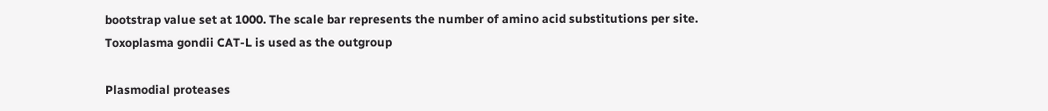bootstrap value set at 1000. The scale bar represents the number of amino acid substitutions per site. Toxoplasma gondii CAT-L is used as the outgroup

Plasmodial proteases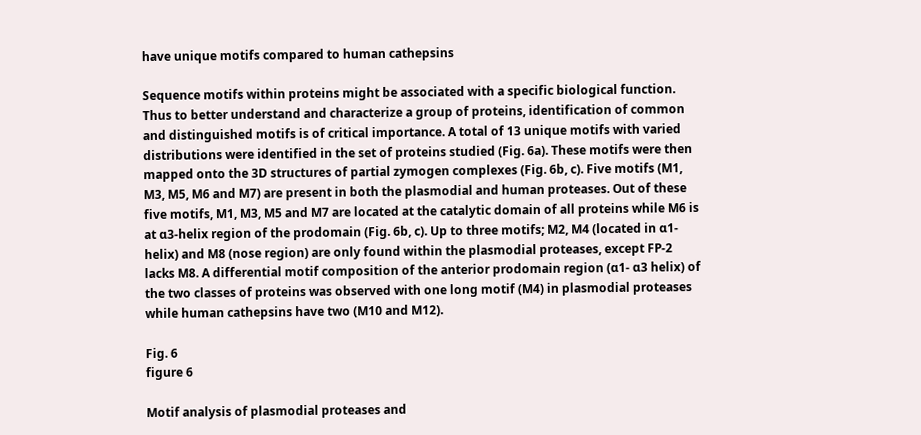have unique motifs compared to human cathepsins

Sequence motifs within proteins might be associated with a specific biological function. Thus to better understand and characterize a group of proteins, identification of common and distinguished motifs is of critical importance. A total of 13 unique motifs with varied distributions were identified in the set of proteins studied (Fig. 6a). These motifs were then mapped onto the 3D structures of partial zymogen complexes (Fig. 6b, c). Five motifs (M1, M3, M5, M6 and M7) are present in both the plasmodial and human proteases. Out of these five motifs, M1, M3, M5 and M7 are located at the catalytic domain of all proteins while M6 is at α3-helix region of the prodomain (Fig. 6b, c). Up to three motifs; M2, M4 (located in α1-helix) and M8 (nose region) are only found within the plasmodial proteases, except FP-2 lacks M8. A differential motif composition of the anterior prodomain region (α1- α3 helix) of the two classes of proteins was observed with one long motif (M4) in plasmodial proteases while human cathepsins have two (M10 and M12).

Fig. 6
figure 6

Motif analysis of plasmodial proteases and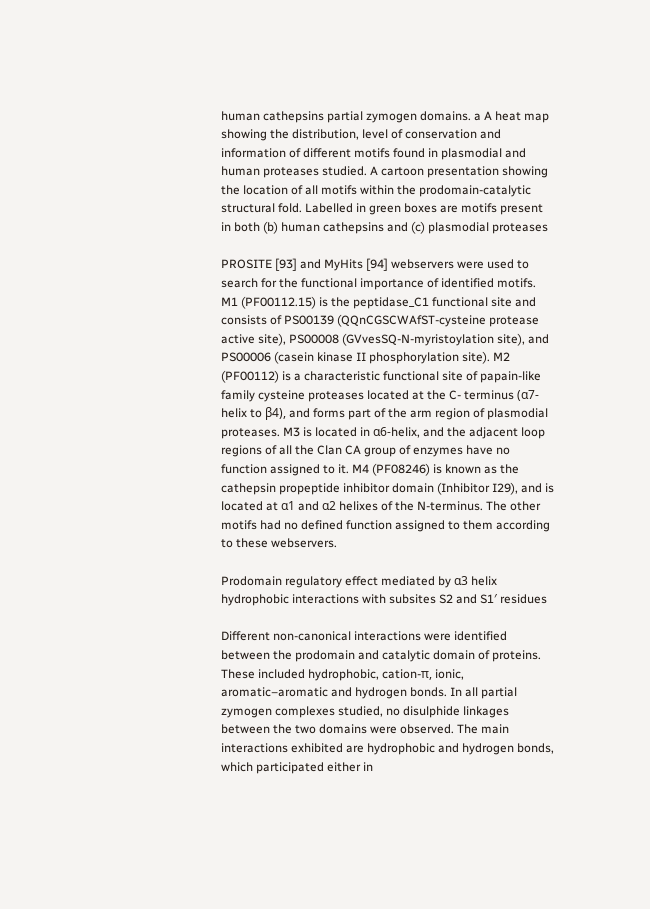human cathepsins partial zymogen domains. a A heat map showing the distribution, level of conservation and information of different motifs found in plasmodial and human proteases studied. A cartoon presentation showing the location of all motifs within the prodomain-catalytic structural fold. Labelled in green boxes are motifs present in both (b) human cathepsins and (c) plasmodial proteases

PROSITE [93] and MyHits [94] webservers were used to search for the functional importance of identified motifs. M1 (PF00112.15) is the peptidase_C1 functional site and consists of PS00139 (QQnCGSCWAfST-cysteine protease active site), PS00008 (GVvesSQ-N-myristoylation site), and PS00006 (casein kinase II phosphorylation site). M2 (PF00112) is a characteristic functional site of papain-like family cysteine proteases located at the C- terminus (α7-helix to β4), and forms part of the arm region of plasmodial proteases. M3 is located in α6-helix, and the adjacent loop regions of all the Clan CA group of enzymes have no function assigned to it. M4 (PF08246) is known as the cathepsin propeptide inhibitor domain (Inhibitor I29), and is located at α1 and α2 helixes of the N-terminus. The other motifs had no defined function assigned to them according to these webservers.

Prodomain regulatory effect mediated by α3 helix hydrophobic interactions with subsites S2 and S1′ residues

Different non-canonical interactions were identified between the prodomain and catalytic domain of proteins. These included hydrophobic, cation-π, ionic, aromatic–aromatic and hydrogen bonds. In all partial zymogen complexes studied, no disulphide linkages between the two domains were observed. The main interactions exhibited are hydrophobic and hydrogen bonds, which participated either in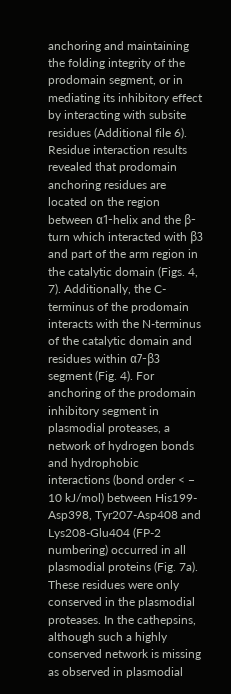anchoring and maintaining the folding integrity of the prodomain segment, or in mediating its inhibitory effect by interacting with subsite residues (Additional file 6). Residue interaction results revealed that prodomain anchoring residues are located on the region between α1-helix and the β-turn which interacted with β3 and part of the arm region in the catalytic domain (Figs. 4, 7). Additionally, the C-terminus of the prodomain interacts with the N-terminus of the catalytic domain and residues within α7-β3 segment (Fig. 4). For anchoring of the prodomain inhibitory segment in plasmodial proteases, a network of hydrogen bonds and hydrophobic interactions (bond order < − 10 kJ/mol) between His199-Asp398, Tyr207-Asp408 and Lys208-Glu404 (FP-2 numbering) occurred in all plasmodial proteins (Fig. 7a). These residues were only conserved in the plasmodial proteases. In the cathepsins, although such a highly conserved network is missing as observed in plasmodial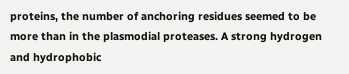proteins, the number of anchoring residues seemed to be more than in the plasmodial proteases. A strong hydrogen and hydrophobic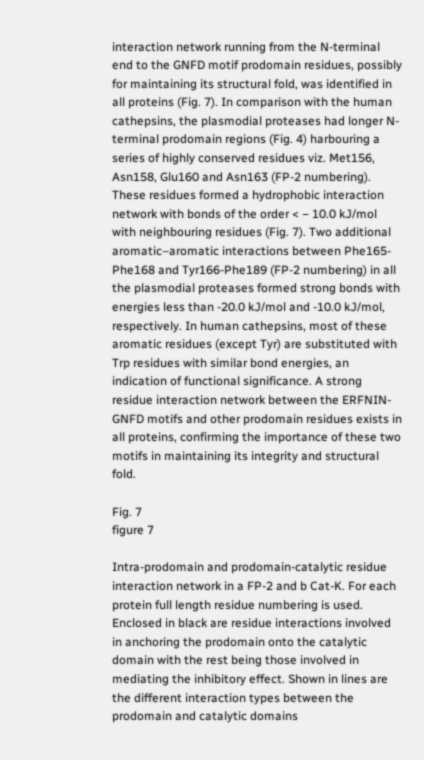interaction network running from the N-terminal end to the GNFD motif prodomain residues, possibly for maintaining its structural fold, was identified in all proteins (Fig. 7). In comparison with the human cathepsins, the plasmodial proteases had longer N-terminal prodomain regions (Fig. 4) harbouring a series of highly conserved residues viz. Met156, Asn158, Glu160 and Asn163 (FP-2 numbering). These residues formed a hydrophobic interaction network with bonds of the order < − 10.0 kJ/mol with neighbouring residues (Fig. 7). Two additional aromatic–aromatic interactions between Phe165-Phe168 and Tyr166-Phe189 (FP-2 numbering) in all the plasmodial proteases formed strong bonds with energies less than -20.0 kJ/mol and -10.0 kJ/mol, respectively. In human cathepsins, most of these aromatic residues (except Tyr) are substituted with Trp residues with similar bond energies, an indication of functional significance. A strong residue interaction network between the ERFNIN-GNFD motifs and other prodomain residues exists in all proteins, confirming the importance of these two motifs in maintaining its integrity and structural fold.

Fig. 7
figure 7

Intra-prodomain and prodomain-catalytic residue interaction network in a FP-2 and b Cat-K. For each protein full length residue numbering is used. Enclosed in black are residue interactions involved in anchoring the prodomain onto the catalytic domain with the rest being those involved in mediating the inhibitory effect. Shown in lines are the different interaction types between the prodomain and catalytic domains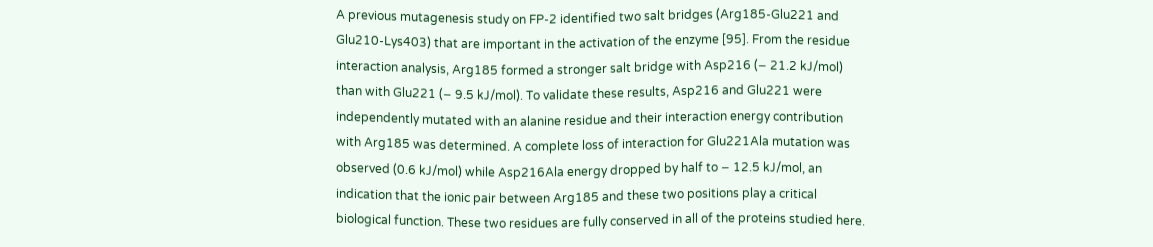A previous mutagenesis study on FP-2 identified two salt bridges (Arg185-Glu221 and Glu210-Lys403) that are important in the activation of the enzyme [95]. From the residue interaction analysis, Arg185 formed a stronger salt bridge with Asp216 (− 21.2 kJ/mol) than with Glu221 (− 9.5 kJ/mol). To validate these results, Asp216 and Glu221 were independently mutated with an alanine residue and their interaction energy contribution with Arg185 was determined. A complete loss of interaction for Glu221Ala mutation was observed (0.6 kJ/mol) while Asp216Ala energy dropped by half to − 12.5 kJ/mol, an indication that the ionic pair between Arg185 and these two positions play a critical biological function. These two residues are fully conserved in all of the proteins studied here.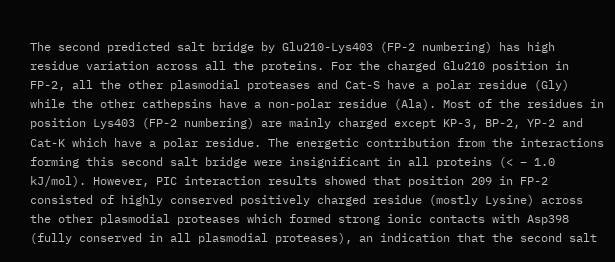The second predicted salt bridge by Glu210-Lys403 (FP-2 numbering) has high residue variation across all the proteins. For the charged Glu210 position in FP-2, all the other plasmodial proteases and Cat-S have a polar residue (Gly) while the other cathepsins have a non-polar residue (Ala). Most of the residues in position Lys403 (FP-2 numbering) are mainly charged except KP-3, BP-2, YP-2 and Cat-K which have a polar residue. The energetic contribution from the interactions forming this second salt bridge were insignificant in all proteins (< − 1.0 kJ/mol). However, PIC interaction results showed that position 209 in FP-2 consisted of highly conserved positively charged residue (mostly Lysine) across the other plasmodial proteases which formed strong ionic contacts with Asp398 (fully conserved in all plasmodial proteases), an indication that the second salt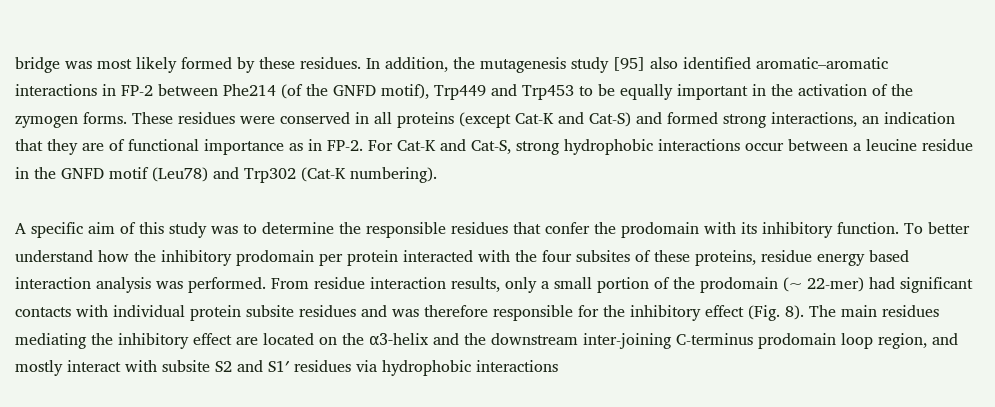bridge was most likely formed by these residues. In addition, the mutagenesis study [95] also identified aromatic–aromatic interactions in FP-2 between Phe214 (of the GNFD motif), Trp449 and Trp453 to be equally important in the activation of the zymogen forms. These residues were conserved in all proteins (except Cat-K and Cat-S) and formed strong interactions, an indication that they are of functional importance as in FP-2. For Cat-K and Cat-S, strong hydrophobic interactions occur between a leucine residue in the GNFD motif (Leu78) and Trp302 (Cat-K numbering).

A specific aim of this study was to determine the responsible residues that confer the prodomain with its inhibitory function. To better understand how the inhibitory prodomain per protein interacted with the four subsites of these proteins, residue energy based interaction analysis was performed. From residue interaction results, only a small portion of the prodomain (~ 22-mer) had significant contacts with individual protein subsite residues and was therefore responsible for the inhibitory effect (Fig. 8). The main residues mediating the inhibitory effect are located on the α3-helix and the downstream inter-joining C-terminus prodomain loop region, and mostly interact with subsite S2 and S1′ residues via hydrophobic interactions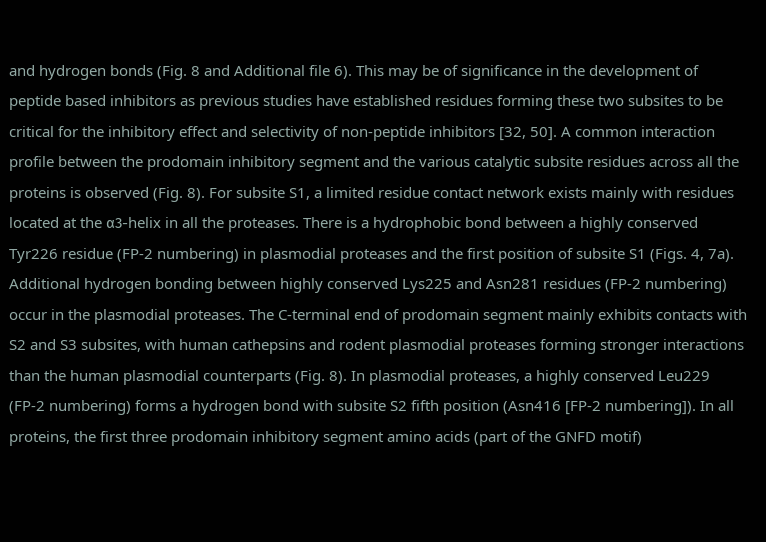and hydrogen bonds (Fig. 8 and Additional file 6). This may be of significance in the development of peptide based inhibitors as previous studies have established residues forming these two subsites to be critical for the inhibitory effect and selectivity of non-peptide inhibitors [32, 50]. A common interaction profile between the prodomain inhibitory segment and the various catalytic subsite residues across all the proteins is observed (Fig. 8). For subsite S1, a limited residue contact network exists mainly with residues located at the α3-helix in all the proteases. There is a hydrophobic bond between a highly conserved Tyr226 residue (FP-2 numbering) in plasmodial proteases and the first position of subsite S1 (Figs. 4, 7a). Additional hydrogen bonding between highly conserved Lys225 and Asn281 residues (FP-2 numbering) occur in the plasmodial proteases. The C-terminal end of prodomain segment mainly exhibits contacts with S2 and S3 subsites, with human cathepsins and rodent plasmodial proteases forming stronger interactions than the human plasmodial counterparts (Fig. 8). In plasmodial proteases, a highly conserved Leu229 (FP-2 numbering) forms a hydrogen bond with subsite S2 fifth position (Asn416 [FP-2 numbering]). In all proteins, the first three prodomain inhibitory segment amino acids (part of the GNFD motif)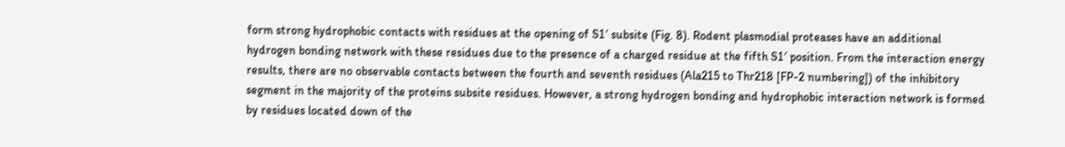form strong hydrophobic contacts with residues at the opening of S1′ subsite (Fig. 8). Rodent plasmodial proteases have an additional hydrogen bonding network with these residues due to the presence of a charged residue at the fifth S1′ position. From the interaction energy results, there are no observable contacts between the fourth and seventh residues (Ala215 to Thr218 [FP-2 numbering]) of the inhibitory segment in the majority of the proteins subsite residues. However, a strong hydrogen bonding and hydrophobic interaction network is formed by residues located down of the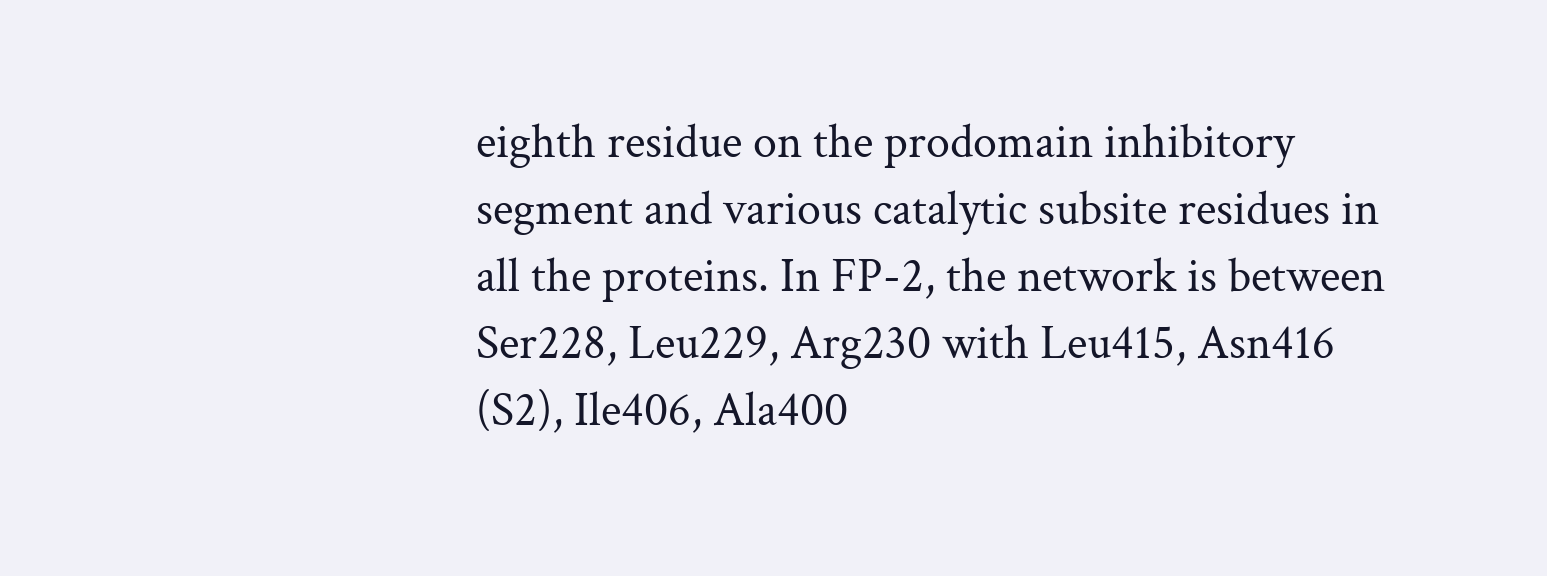eighth residue on the prodomain inhibitory segment and various catalytic subsite residues in all the proteins. In FP-2, the network is between Ser228, Leu229, Arg230 with Leu415, Asn416 (S2), Ile406, Ala400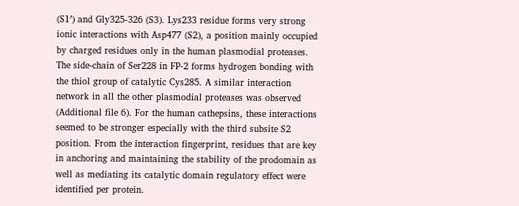(S1′) and Gly325-326 (S3). Lys233 residue forms very strong ionic interactions with Asp477 (S2), a position mainly occupied by charged residues only in the human plasmodial proteases. The side-chain of Ser228 in FP-2 forms hydrogen bonding with the thiol group of catalytic Cys285. A similar interaction network in all the other plasmodial proteases was observed (Additional file 6). For the human cathepsins, these interactions seemed to be stronger especially with the third subsite S2 position. From the interaction fingerprint, residues that are key in anchoring and maintaining the stability of the prodomain as well as mediating its catalytic domain regulatory effect were identified per protein.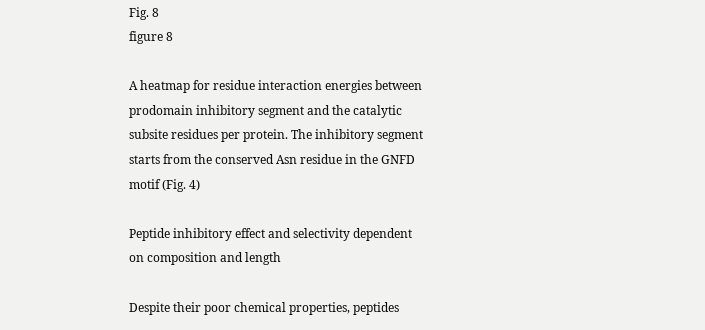Fig. 8
figure 8

A heatmap for residue interaction energies between prodomain inhibitory segment and the catalytic subsite residues per protein. The inhibitory segment starts from the conserved Asn residue in the GNFD motif (Fig. 4)

Peptide inhibitory effect and selectivity dependent on composition and length

Despite their poor chemical properties, peptides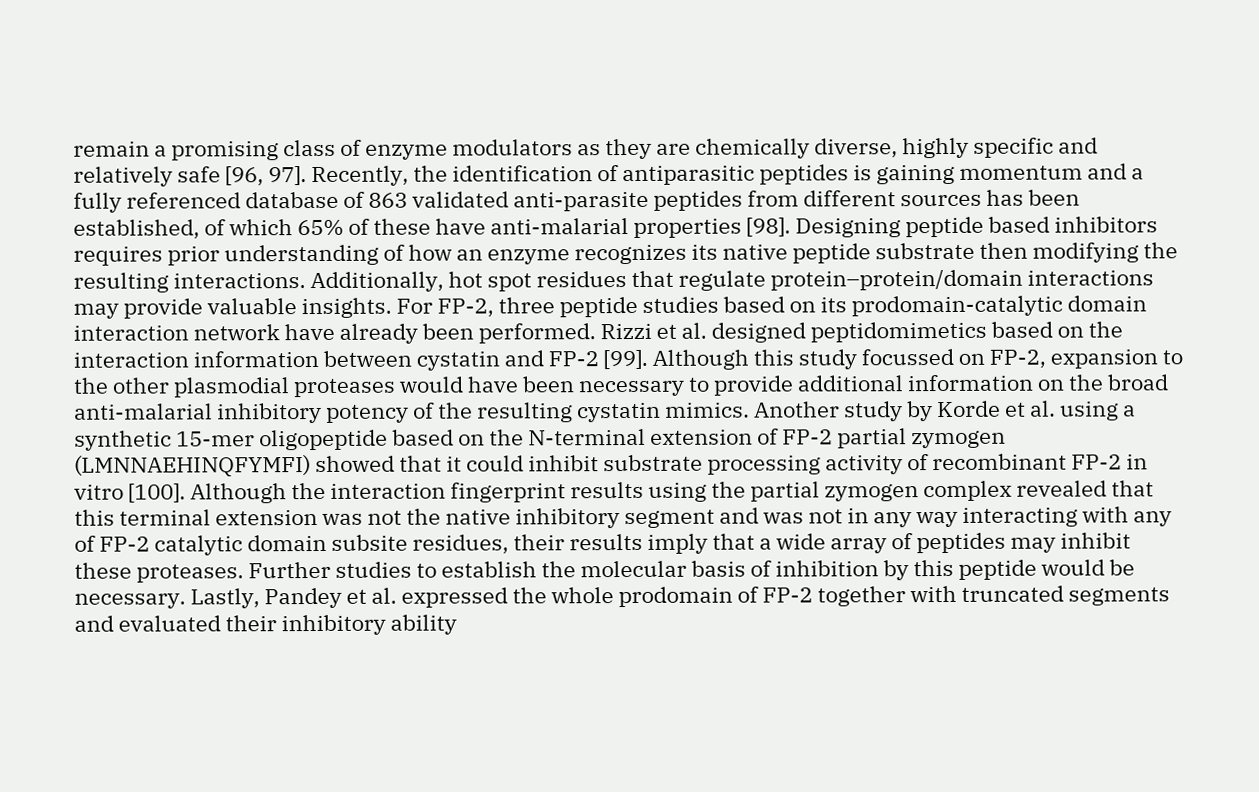remain a promising class of enzyme modulators as they are chemically diverse, highly specific and relatively safe [96, 97]. Recently, the identification of antiparasitic peptides is gaining momentum and a fully referenced database of 863 validated anti-parasite peptides from different sources has been established, of which 65% of these have anti-malarial properties [98]. Designing peptide based inhibitors requires prior understanding of how an enzyme recognizes its native peptide substrate then modifying the resulting interactions. Additionally, hot spot residues that regulate protein–protein/domain interactions may provide valuable insights. For FP-2, three peptide studies based on its prodomain-catalytic domain interaction network have already been performed. Rizzi et al. designed peptidomimetics based on the interaction information between cystatin and FP-2 [99]. Although this study focussed on FP-2, expansion to the other plasmodial proteases would have been necessary to provide additional information on the broad anti-malarial inhibitory potency of the resulting cystatin mimics. Another study by Korde et al. using a synthetic 15-mer oligopeptide based on the N-terminal extension of FP-2 partial zymogen (LMNNAEHINQFYMFI) showed that it could inhibit substrate processing activity of recombinant FP-2 in vitro [100]. Although the interaction fingerprint results using the partial zymogen complex revealed that this terminal extension was not the native inhibitory segment and was not in any way interacting with any of FP-2 catalytic domain subsite residues, their results imply that a wide array of peptides may inhibit these proteases. Further studies to establish the molecular basis of inhibition by this peptide would be necessary. Lastly, Pandey et al. expressed the whole prodomain of FP-2 together with truncated segments and evaluated their inhibitory ability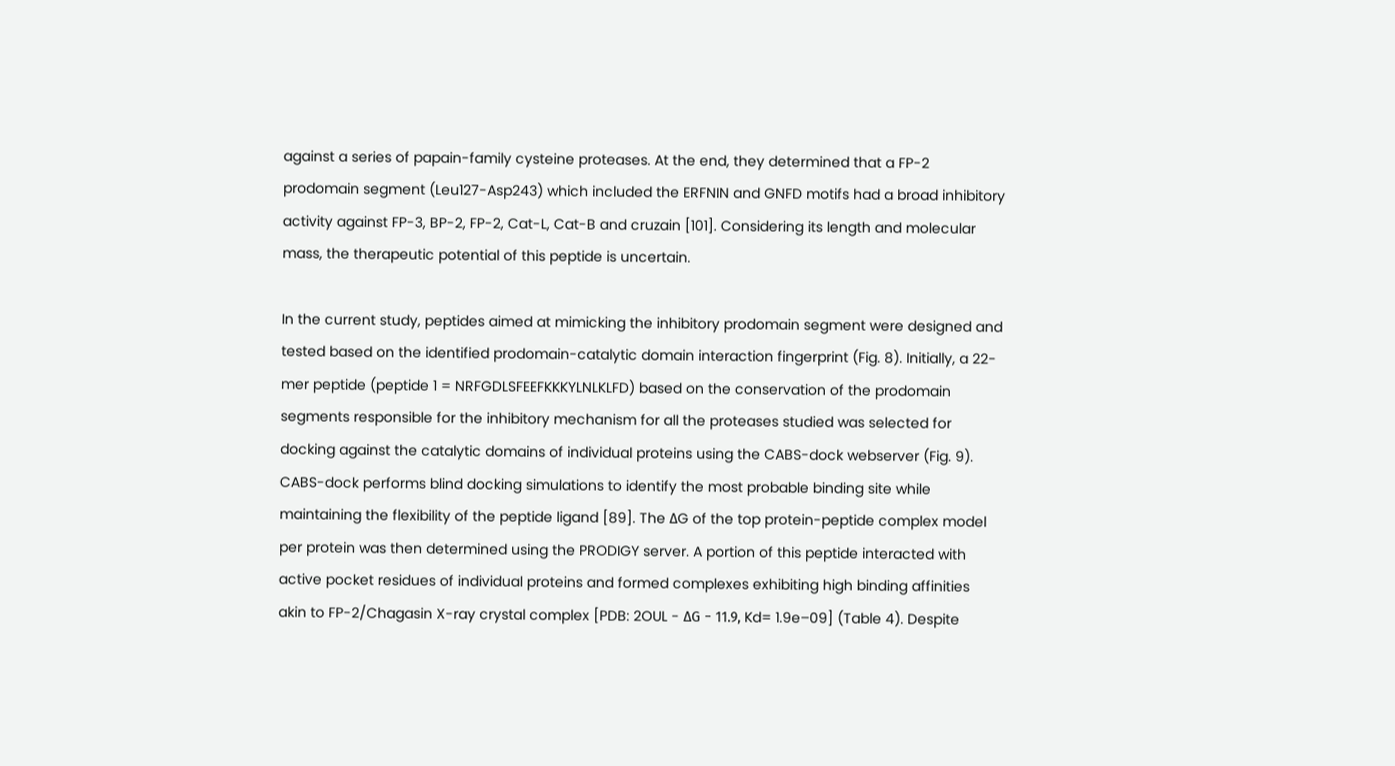against a series of papain-family cysteine proteases. At the end, they determined that a FP-2 prodomain segment (Leu127-Asp243) which included the ERFNIN and GNFD motifs had a broad inhibitory activity against FP-3, BP-2, FP-2, Cat-L, Cat-B and cruzain [101]. Considering its length and molecular mass, the therapeutic potential of this peptide is uncertain.

In the current study, peptides aimed at mimicking the inhibitory prodomain segment were designed and tested based on the identified prodomain-catalytic domain interaction fingerprint (Fig. 8). Initially, a 22-mer peptide (peptide 1 = NRFGDLSFEEFKKKYLNLKLFD) based on the conservation of the prodomain segments responsible for the inhibitory mechanism for all the proteases studied was selected for docking against the catalytic domains of individual proteins using the CABS-dock webserver (Fig. 9). CABS-dock performs blind docking simulations to identify the most probable binding site while maintaining the flexibility of the peptide ligand [89]. The ΔG of the top protein-peptide complex model per protein was then determined using the PRODIGY server. A portion of this peptide interacted with active pocket residues of individual proteins and formed complexes exhibiting high binding affinities akin to FP-2/Chagasin X-ray crystal complex [PDB: 2OUL - ΔG − 11.9, Kd= 1.9e–09] (Table 4). Despite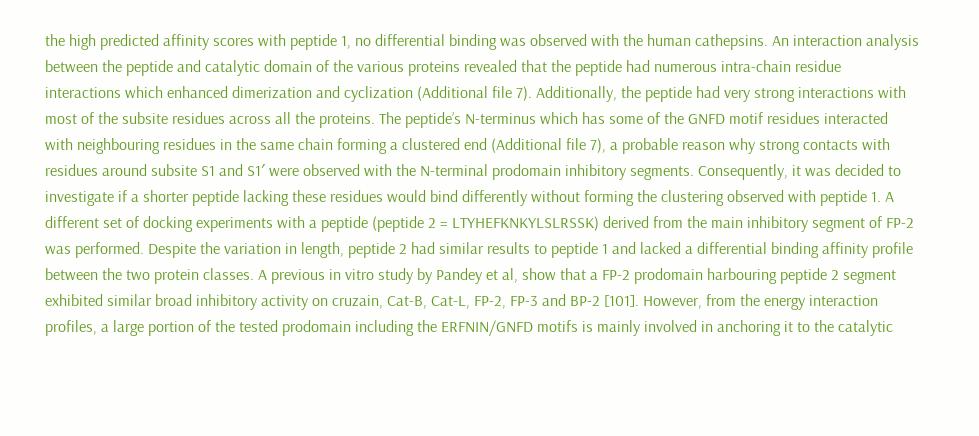the high predicted affinity scores with peptide 1, no differential binding was observed with the human cathepsins. An interaction analysis between the peptide and catalytic domain of the various proteins revealed that the peptide had numerous intra-chain residue interactions which enhanced dimerization and cyclization (Additional file 7). Additionally, the peptide had very strong interactions with most of the subsite residues across all the proteins. The peptide’s N-terminus which has some of the GNFD motif residues interacted with neighbouring residues in the same chain forming a clustered end (Additional file 7), a probable reason why strong contacts with residues around subsite S1 and S1′ were observed with the N-terminal prodomain inhibitory segments. Consequently, it was decided to investigate if a shorter peptide lacking these residues would bind differently without forming the clustering observed with peptide 1. A different set of docking experiments with a peptide (peptide 2 = LTYHEFKNKYLSLRSSK) derived from the main inhibitory segment of FP-2 was performed. Despite the variation in length, peptide 2 had similar results to peptide 1 and lacked a differential binding affinity profile between the two protein classes. A previous in vitro study by Pandey et al, show that a FP-2 prodomain harbouring peptide 2 segment exhibited similar broad inhibitory activity on cruzain, Cat-B, Cat-L, FP-2, FP-3 and BP-2 [101]. However, from the energy interaction profiles, a large portion of the tested prodomain including the ERFNIN/GNFD motifs is mainly involved in anchoring it to the catalytic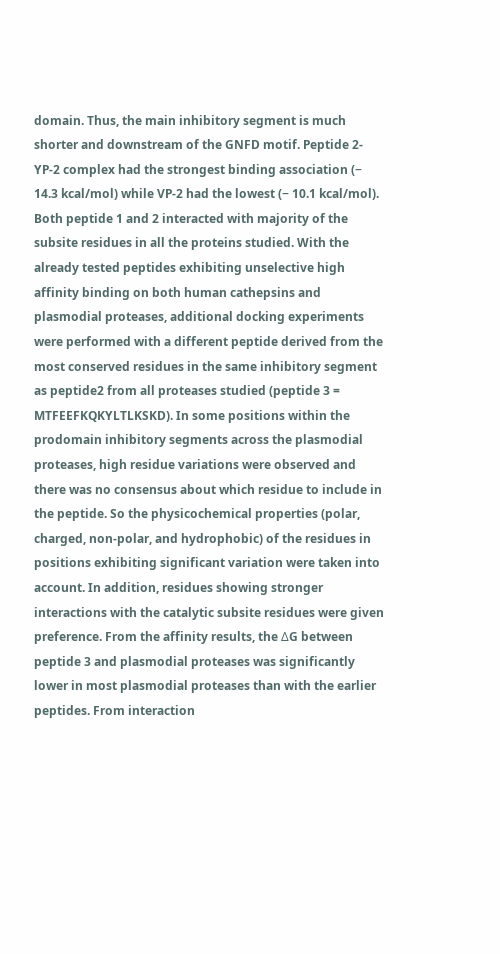domain. Thus, the main inhibitory segment is much shorter and downstream of the GNFD motif. Peptide 2-YP-2 complex had the strongest binding association (− 14.3 kcal/mol) while VP-2 had the lowest (− 10.1 kcal/mol). Both peptide 1 and 2 interacted with majority of the subsite residues in all the proteins studied. With the already tested peptides exhibiting unselective high affinity binding on both human cathepsins and plasmodial proteases, additional docking experiments were performed with a different peptide derived from the most conserved residues in the same inhibitory segment as peptide2 from all proteases studied (peptide 3 = MTFEEFKQKYLTLKSKD). In some positions within the prodomain inhibitory segments across the plasmodial proteases, high residue variations were observed and there was no consensus about which residue to include in the peptide. So the physicochemical properties (polar, charged, non-polar, and hydrophobic) of the residues in positions exhibiting significant variation were taken into account. In addition, residues showing stronger interactions with the catalytic subsite residues were given preference. From the affinity results, the ΔG between peptide 3 and plasmodial proteases was significantly lower in most plasmodial proteases than with the earlier peptides. From interaction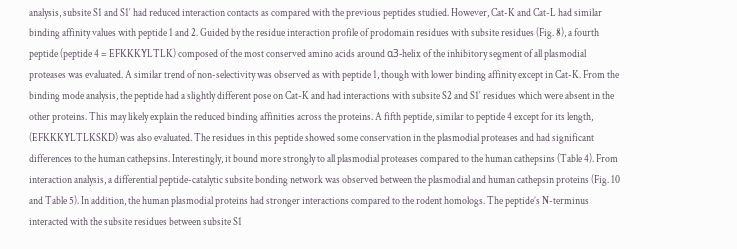analysis, subsite S1 and S1′ had reduced interaction contacts as compared with the previous peptides studied. However, Cat-K and Cat-L had similar binding affinity values with peptide 1 and 2. Guided by the residue interaction profile of prodomain residues with subsite residues (Fig. 8), a fourth peptide (peptide 4 = EFKKKYLTLK) composed of the most conserved amino acids around α3-helix of the inhibitory segment of all plasmodial proteases was evaluated. A similar trend of non-selectivity was observed as with peptide 1, though with lower binding affinity except in Cat-K. From the binding mode analysis, the peptide had a slightly different pose on Cat-K and had interactions with subsite S2 and S1′ residues which were absent in the other proteins. This may likely explain the reduced binding affinities across the proteins. A fifth peptide, similar to peptide 4 except for its length, (EFKKKYLTLKSKD) was also evaluated. The residues in this peptide showed some conservation in the plasmodial proteases and had significant differences to the human cathepsins. Interestingly, it bound more strongly to all plasmodial proteases compared to the human cathepsins (Table 4). From interaction analysis, a differential peptide-catalytic subsite bonding network was observed between the plasmodial and human cathepsin proteins (Fig. 10 and Table 5). In addition, the human plasmodial proteins had stronger interactions compared to the rodent homologs. The peptide’s N-terminus interacted with the subsite residues between subsite S1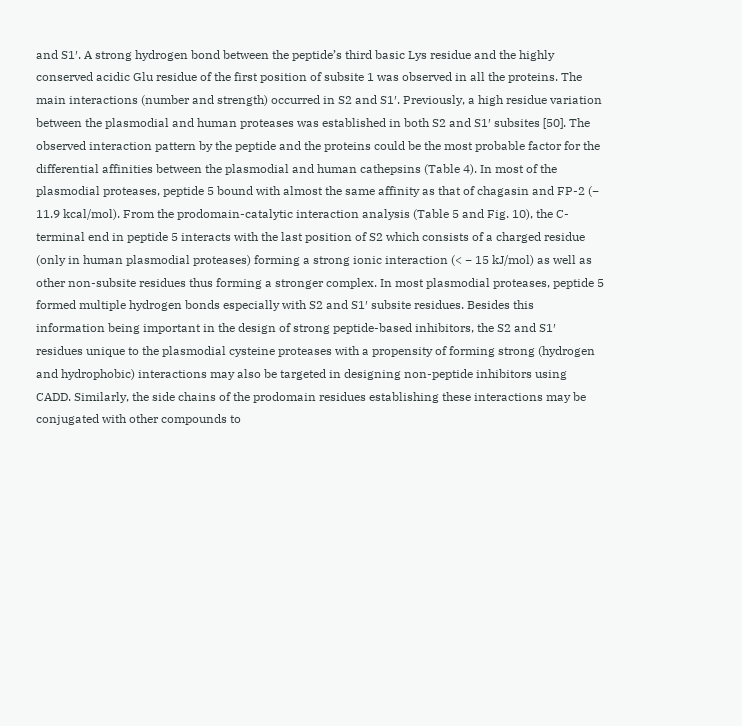and S1′. A strong hydrogen bond between the peptide’s third basic Lys residue and the highly conserved acidic Glu residue of the first position of subsite 1 was observed in all the proteins. The main interactions (number and strength) occurred in S2 and S1′. Previously, a high residue variation between the plasmodial and human proteases was established in both S2 and S1′ subsites [50]. The observed interaction pattern by the peptide and the proteins could be the most probable factor for the differential affinities between the plasmodial and human cathepsins (Table 4). In most of the plasmodial proteases, peptide 5 bound with almost the same affinity as that of chagasin and FP-2 (− 11.9 kcal/mol). From the prodomain-catalytic interaction analysis (Table 5 and Fig. 10), the C-terminal end in peptide 5 interacts with the last position of S2 which consists of a charged residue (only in human plasmodial proteases) forming a strong ionic interaction (< − 15 kJ/mol) as well as other non-subsite residues thus forming a stronger complex. In most plasmodial proteases, peptide 5 formed multiple hydrogen bonds especially with S2 and S1′ subsite residues. Besides this information being important in the design of strong peptide-based inhibitors, the S2 and S1′ residues unique to the plasmodial cysteine proteases with a propensity of forming strong (hydrogen and hydrophobic) interactions may also be targeted in designing non-peptide inhibitors using CADD. Similarly, the side chains of the prodomain residues establishing these interactions may be conjugated with other compounds to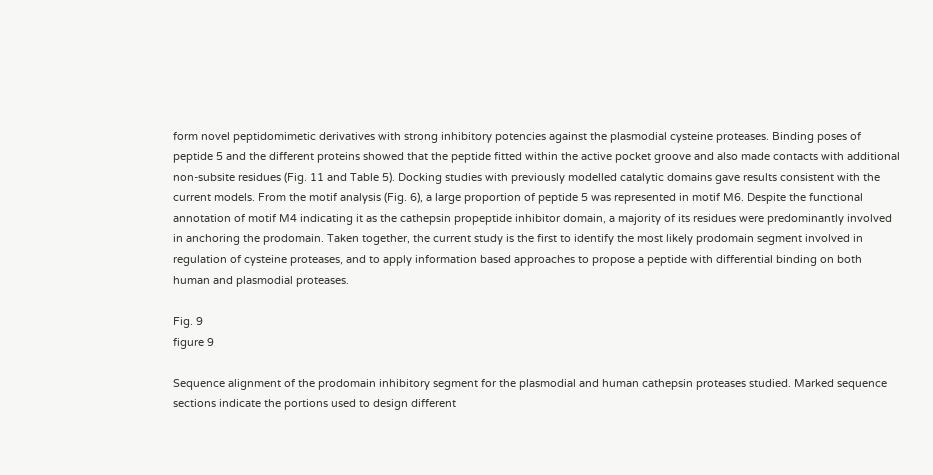form novel peptidomimetic derivatives with strong inhibitory potencies against the plasmodial cysteine proteases. Binding poses of peptide 5 and the different proteins showed that the peptide fitted within the active pocket groove and also made contacts with additional non-subsite residues (Fig. 11 and Table 5). Docking studies with previously modelled catalytic domains gave results consistent with the current models. From the motif analysis (Fig. 6), a large proportion of peptide 5 was represented in motif M6. Despite the functional annotation of motif M4 indicating it as the cathepsin propeptide inhibitor domain, a majority of its residues were predominantly involved in anchoring the prodomain. Taken together, the current study is the first to identify the most likely prodomain segment involved in regulation of cysteine proteases, and to apply information based approaches to propose a peptide with differential binding on both human and plasmodial proteases.

Fig. 9
figure 9

Sequence alignment of the prodomain inhibitory segment for the plasmodial and human cathepsin proteases studied. Marked sequence sections indicate the portions used to design different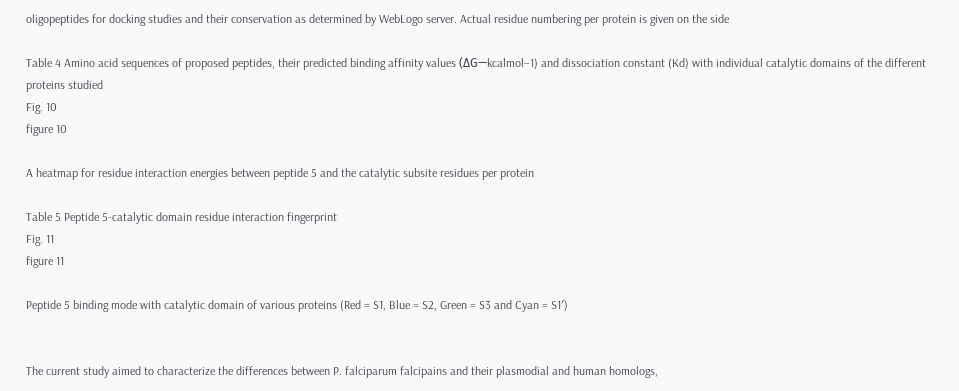oligopeptides for docking studies and their conservation as determined by WebLogo server. Actual residue numbering per protein is given on the side

Table 4 Amino acid sequences of proposed peptides, their predicted binding affinity values (ΔG—kcalmol−1) and dissociation constant (Kd) with individual catalytic domains of the different proteins studied
Fig. 10
figure 10

A heatmap for residue interaction energies between peptide 5 and the catalytic subsite residues per protein

Table 5 Peptide 5-catalytic domain residue interaction fingerprint
Fig. 11
figure 11

Peptide 5 binding mode with catalytic domain of various proteins (Red = S1, Blue = S2, Green = S3 and Cyan = S1′)


The current study aimed to characterize the differences between P. falciparum falcipains and their plasmodial and human homologs,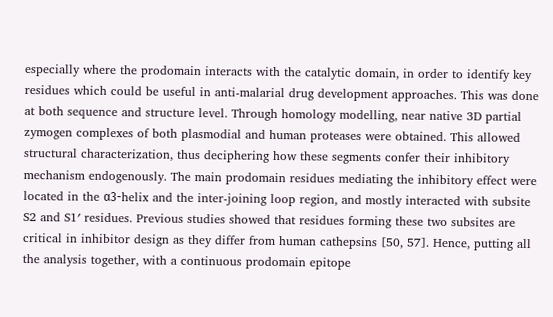especially where the prodomain interacts with the catalytic domain, in order to identify key residues which could be useful in anti-malarial drug development approaches. This was done at both sequence and structure level. Through homology modelling, near native 3D partial zymogen complexes of both plasmodial and human proteases were obtained. This allowed structural characterization, thus deciphering how these segments confer their inhibitory mechanism endogenously. The main prodomain residues mediating the inhibitory effect were located in the α3-helix and the inter-joining loop region, and mostly interacted with subsite S2 and S1′ residues. Previous studies showed that residues forming these two subsites are critical in inhibitor design as they differ from human cathepsins [50, 57]. Hence, putting all the analysis together, with a continuous prodomain epitope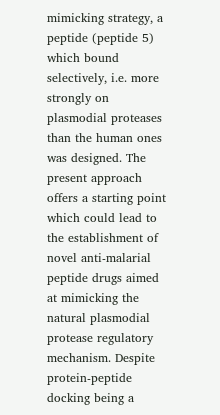mimicking strategy, a peptide (peptide 5) which bound selectively, i.e. more strongly on plasmodial proteases than the human ones was designed. The present approach offers a starting point which could lead to the establishment of novel anti-malarial peptide drugs aimed at mimicking the natural plasmodial protease regulatory mechanism. Despite protein-peptide docking being a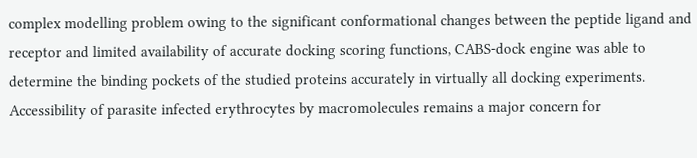complex modelling problem owing to the significant conformational changes between the peptide ligand and receptor and limited availability of accurate docking scoring functions, CABS-dock engine was able to determine the binding pockets of the studied proteins accurately in virtually all docking experiments. Accessibility of parasite infected erythrocytes by macromolecules remains a major concern for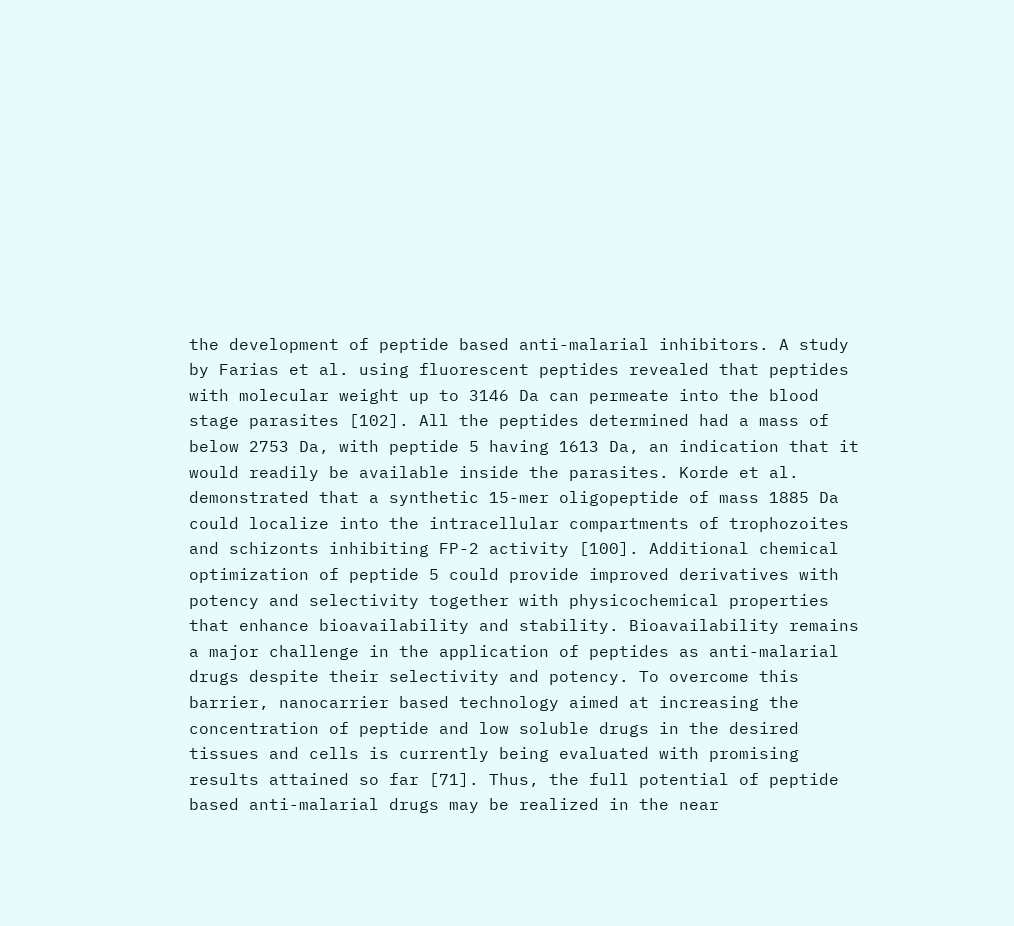the development of peptide based anti-malarial inhibitors. A study by Farias et al. using fluorescent peptides revealed that peptides with molecular weight up to 3146 Da can permeate into the blood stage parasites [102]. All the peptides determined had a mass of below 2753 Da, with peptide 5 having 1613 Da, an indication that it would readily be available inside the parasites. Korde et al. demonstrated that a synthetic 15-mer oligopeptide of mass 1885 Da could localize into the intracellular compartments of trophozoites and schizonts inhibiting FP-2 activity [100]. Additional chemical optimization of peptide 5 could provide improved derivatives with potency and selectivity together with physicochemical properties that enhance bioavailability and stability. Bioavailability remains a major challenge in the application of peptides as anti-malarial drugs despite their selectivity and potency. To overcome this barrier, nanocarrier based technology aimed at increasing the concentration of peptide and low soluble drugs in the desired tissues and cells is currently being evaluated with promising results attained so far [71]. Thus, the full potential of peptide based anti-malarial drugs may be realized in the near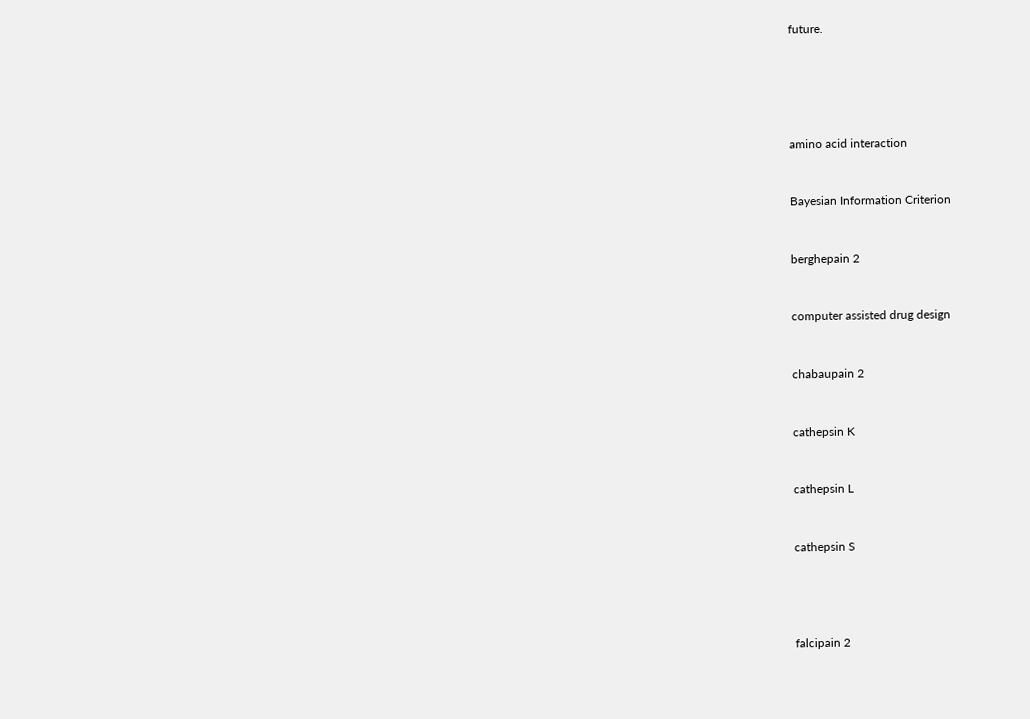future.





amino acid interaction


Bayesian Information Criterion


berghepain 2


computer assisted drug design


chabaupain 2


cathepsin K


cathepsin L


cathepsin S




falcipain 2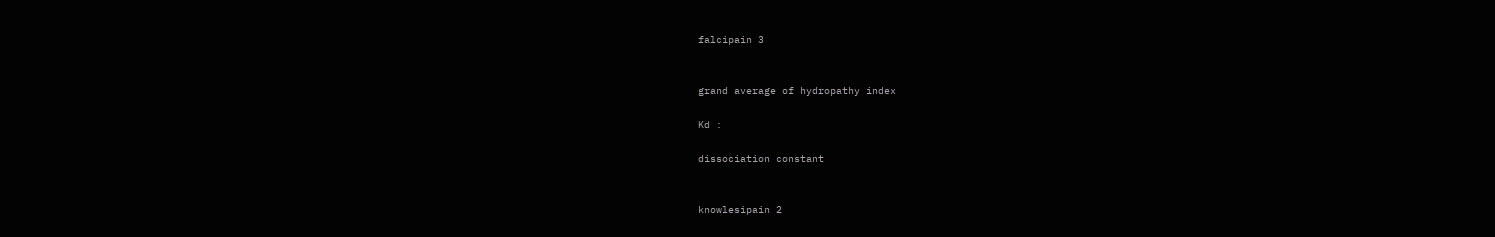falcipain 3


grand average of hydropathy index

Kd :

dissociation constant


knowlesipain 2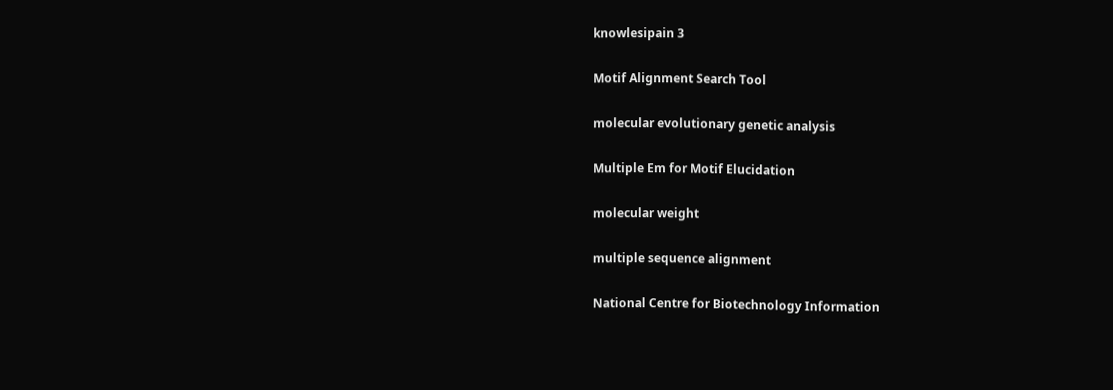knowlesipain 3


Motif Alignment Search Tool


molecular evolutionary genetic analysis


Multiple Em for Motif Elucidation


molecular weight


multiple sequence alignment


National Centre for Biotechnology Information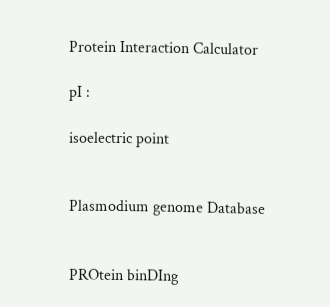Protein Interaction Calculator

pI :

isoelectric point


Plasmodium genome Database


PROtein binDIng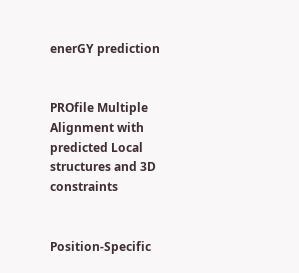enerGY prediction


PROfile Multiple Alignment with predicted Local structures and 3D constraints


Position-Specific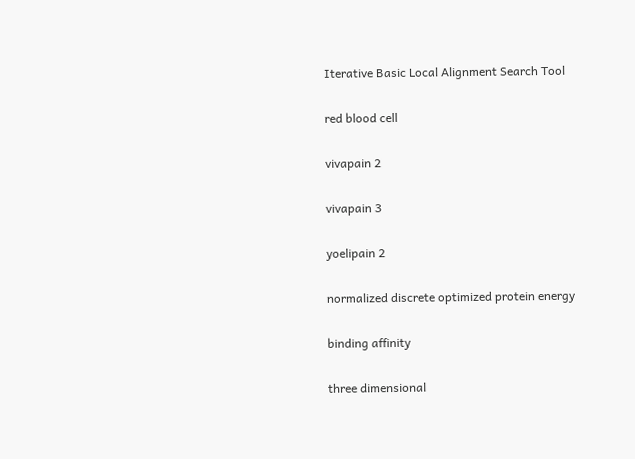Iterative Basic Local Alignment Search Tool


red blood cell


vivapain 2


vivapain 3


yoelipain 2


normalized discrete optimized protein energy


binding affinity


three dimensional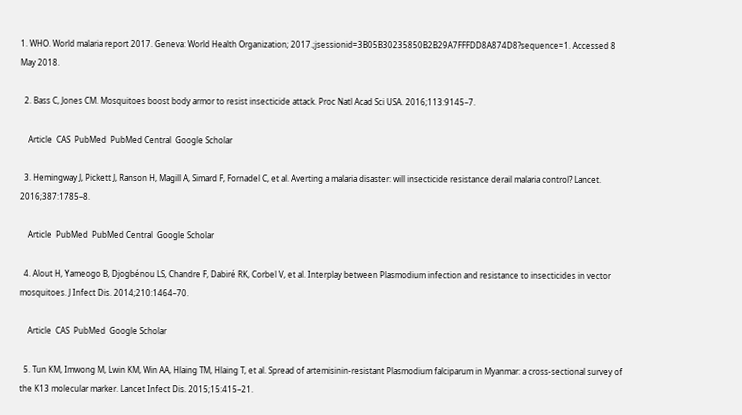1. WHO. World malaria report 2017. Geneva: World Health Organization; 2017.;jsessionid=3B05B30235850B2B29A7FFFDD8A874D8?sequence=1. Accessed 8 May 2018.

  2. Bass C, Jones CM. Mosquitoes boost body armor to resist insecticide attack. Proc Natl Acad Sci USA. 2016;113:9145–7.

    Article  CAS  PubMed  PubMed Central  Google Scholar

  3. Hemingway J, Pickett J, Ranson H, Magill A, Simard F, Fornadel C, et al. Averting a malaria disaster: will insecticide resistance derail malaria control? Lancet. 2016;387:1785–8.

    Article  PubMed  PubMed Central  Google Scholar

  4. Alout H, Yameogo B, Djogbénou LS, Chandre F, Dabiré RK, Corbel V, et al. Interplay between Plasmodium infection and resistance to insecticides in vector mosquitoes. J Infect Dis. 2014;210:1464–70.

    Article  CAS  PubMed  Google Scholar

  5. Tun KM, Imwong M, Lwin KM, Win AA, Hlaing TM, Hlaing T, et al. Spread of artemisinin-resistant Plasmodium falciparum in Myanmar: a cross-sectional survey of the K13 molecular marker. Lancet Infect Dis. 2015;15:415–21.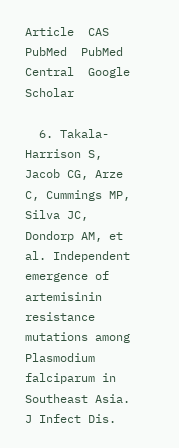Article  CAS  PubMed  PubMed Central  Google Scholar

  6. Takala-Harrison S, Jacob CG, Arze C, Cummings MP, Silva JC, Dondorp AM, et al. Independent emergence of artemisinin resistance mutations among Plasmodium falciparum in Southeast Asia. J Infect Dis.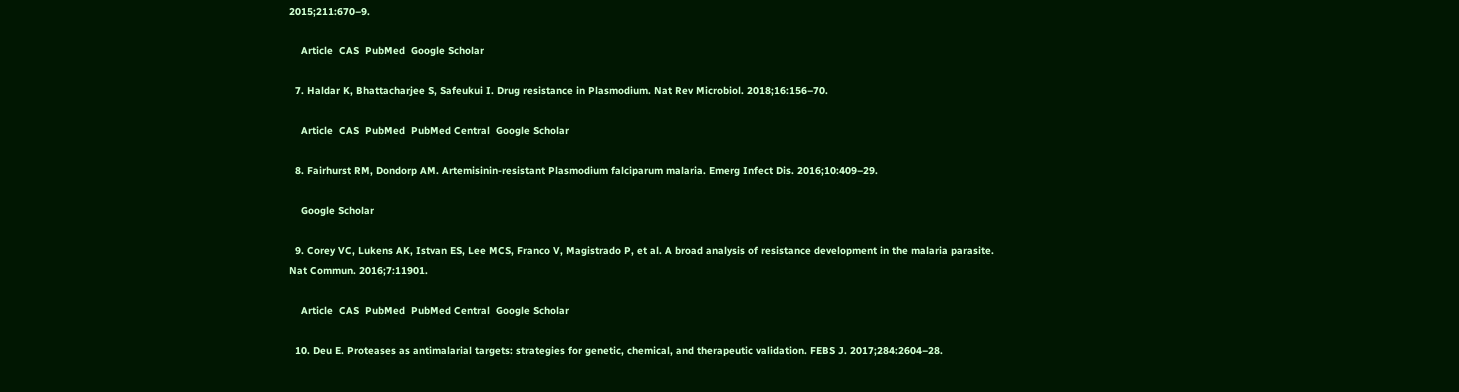2015;211:670–9.

    Article  CAS  PubMed  Google Scholar

  7. Haldar K, Bhattacharjee S, Safeukui I. Drug resistance in Plasmodium. Nat Rev Microbiol. 2018;16:156–70.

    Article  CAS  PubMed  PubMed Central  Google Scholar

  8. Fairhurst RM, Dondorp AM. Artemisinin-resistant Plasmodium falciparum malaria. Emerg Infect Dis. 2016;10:409–29.

    Google Scholar

  9. Corey VC, Lukens AK, Istvan ES, Lee MCS, Franco V, Magistrado P, et al. A broad analysis of resistance development in the malaria parasite. Nat Commun. 2016;7:11901.

    Article  CAS  PubMed  PubMed Central  Google Scholar

  10. Deu E. Proteases as antimalarial targets: strategies for genetic, chemical, and therapeutic validation. FEBS J. 2017;284:2604–28.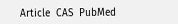Article  CAS  PubMed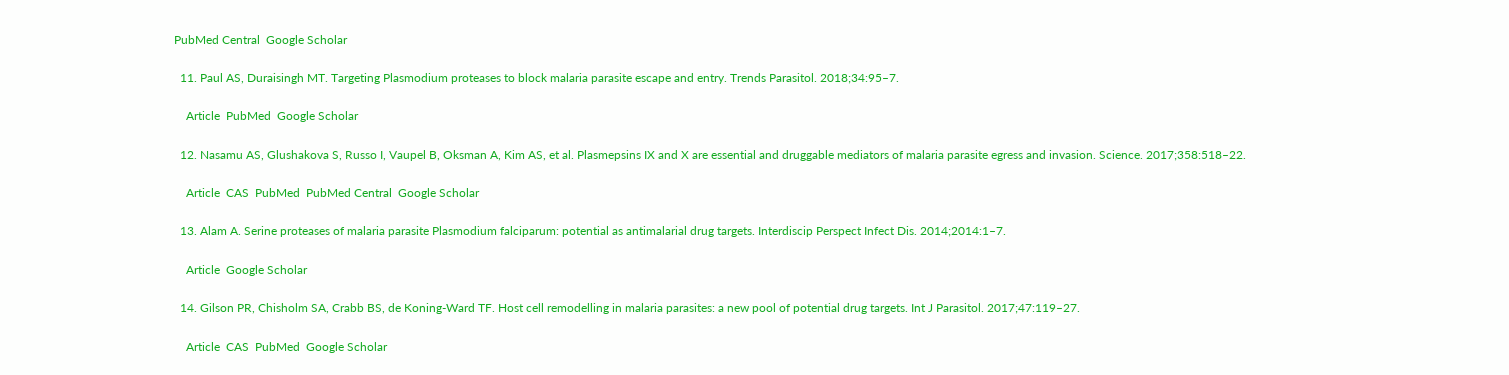PubMed Central  Google Scholar

  11. Paul AS, Duraisingh MT. Targeting Plasmodium proteases to block malaria parasite escape and entry. Trends Parasitol. 2018;34:95–7.

    Article  PubMed  Google Scholar

  12. Nasamu AS, Glushakova S, Russo I, Vaupel B, Oksman A, Kim AS, et al. Plasmepsins IX and X are essential and druggable mediators of malaria parasite egress and invasion. Science. 2017;358:518–22.

    Article  CAS  PubMed  PubMed Central  Google Scholar

  13. Alam A. Serine proteases of malaria parasite Plasmodium falciparum: potential as antimalarial drug targets. Interdiscip Perspect Infect Dis. 2014;2014:1–7.

    Article  Google Scholar

  14. Gilson PR, Chisholm SA, Crabb BS, de Koning-Ward TF. Host cell remodelling in malaria parasites: a new pool of potential drug targets. Int J Parasitol. 2017;47:119–27.

    Article  CAS  PubMed  Google Scholar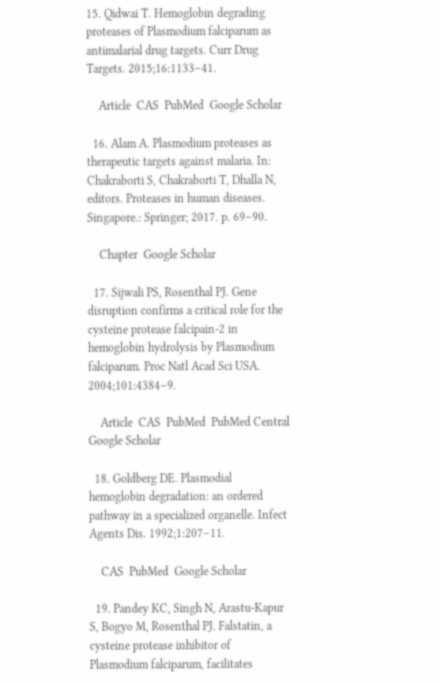15. Qidwai T. Hemoglobin degrading proteases of Plasmodium falciparum as antimalarial drug targets. Curr Drug Targets. 2015;16:1133–41.

    Article  CAS  PubMed  Google Scholar

  16. Alam A. Plasmodium proteases as therapeutic targets against malaria. In: Chakraborti S, Chakraborti T, Dhalla N, editors. Proteases in human diseases. Singapore.: Springer; 2017. p. 69–90.

    Chapter  Google Scholar

  17. Sijwali PS, Rosenthal PJ. Gene disruption confirms a critical role for the cysteine protease falcipain-2 in hemoglobin hydrolysis by Plasmodium falciparum. Proc Natl Acad Sci USA. 2004;101:4384–9.

    Article  CAS  PubMed  PubMed Central  Google Scholar

  18. Goldberg DE. Plasmodial hemoglobin degradation: an ordered pathway in a specialized organelle. Infect Agents Dis. 1992;1:207–11.

    CAS  PubMed  Google Scholar

  19. Pandey KC, Singh N, Arastu-Kapur S, Bogyo M, Rosenthal PJ. Falstatin, a cysteine protease inhibitor of Plasmodium falciparum, facilitates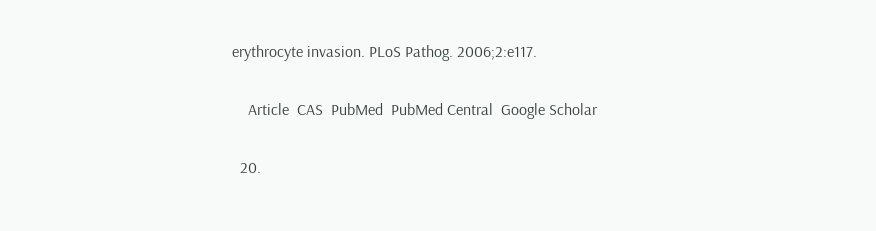erythrocyte invasion. PLoS Pathog. 2006;2:e117.

    Article  CAS  PubMed  PubMed Central  Google Scholar

  20.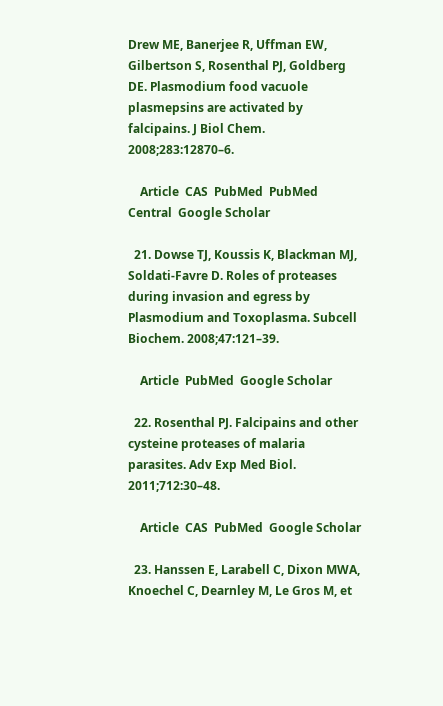Drew ME, Banerjee R, Uffman EW, Gilbertson S, Rosenthal PJ, Goldberg DE. Plasmodium food vacuole plasmepsins are activated by falcipains. J Biol Chem. 2008;283:12870–6.

    Article  CAS  PubMed  PubMed Central  Google Scholar

  21. Dowse TJ, Koussis K, Blackman MJ, Soldati-Favre D. Roles of proteases during invasion and egress by Plasmodium and Toxoplasma. Subcell Biochem. 2008;47:121–39.

    Article  PubMed  Google Scholar

  22. Rosenthal PJ. Falcipains and other cysteine proteases of malaria parasites. Adv Exp Med Biol. 2011;712:30–48.

    Article  CAS  PubMed  Google Scholar

  23. Hanssen E, Larabell C, Dixon MWA, Knoechel C, Dearnley M, Le Gros M, et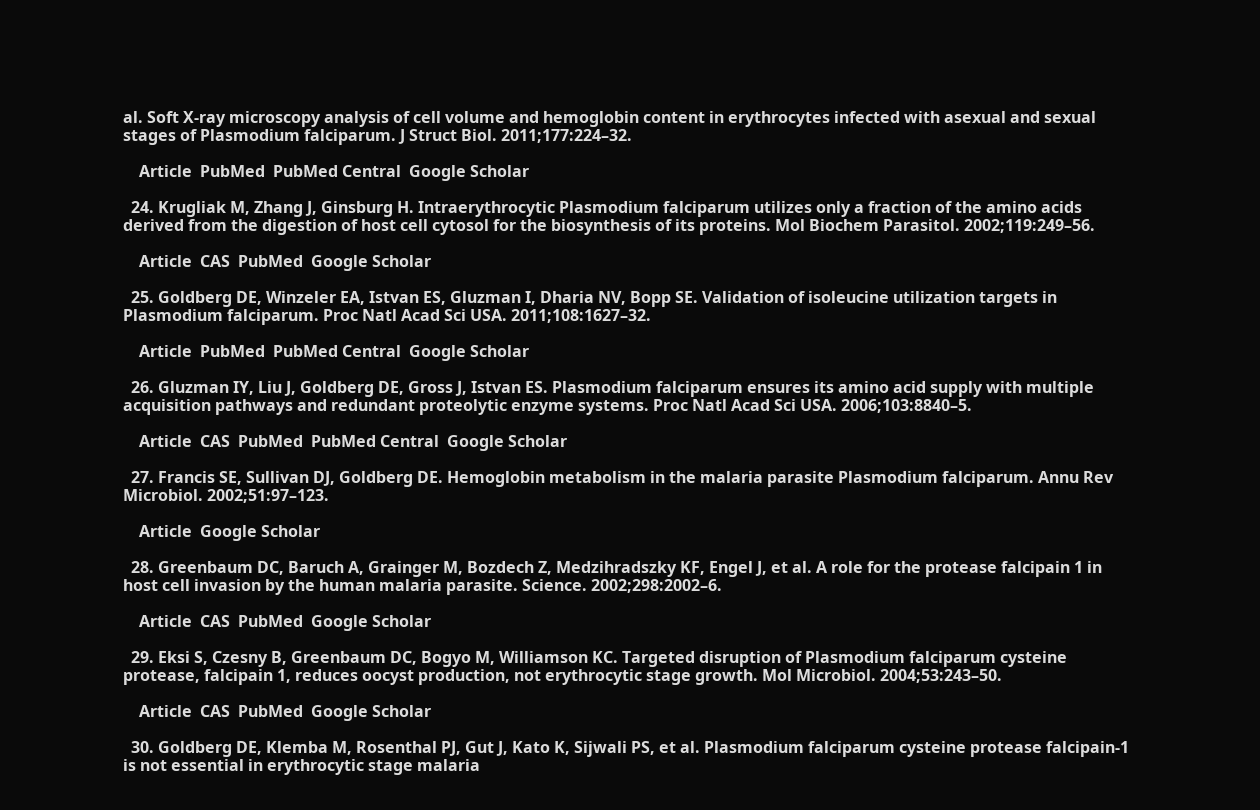al. Soft X-ray microscopy analysis of cell volume and hemoglobin content in erythrocytes infected with asexual and sexual stages of Plasmodium falciparum. J Struct Biol. 2011;177:224–32.

    Article  PubMed  PubMed Central  Google Scholar

  24. Krugliak M, Zhang J, Ginsburg H. Intraerythrocytic Plasmodium falciparum utilizes only a fraction of the amino acids derived from the digestion of host cell cytosol for the biosynthesis of its proteins. Mol Biochem Parasitol. 2002;119:249–56.

    Article  CAS  PubMed  Google Scholar

  25. Goldberg DE, Winzeler EA, Istvan ES, Gluzman I, Dharia NV, Bopp SE. Validation of isoleucine utilization targets in Plasmodium falciparum. Proc Natl Acad Sci USA. 2011;108:1627–32.

    Article  PubMed  PubMed Central  Google Scholar

  26. Gluzman IY, Liu J, Goldberg DE, Gross J, Istvan ES. Plasmodium falciparum ensures its amino acid supply with multiple acquisition pathways and redundant proteolytic enzyme systems. Proc Natl Acad Sci USA. 2006;103:8840–5.

    Article  CAS  PubMed  PubMed Central  Google Scholar

  27. Francis SE, Sullivan DJ, Goldberg DE. Hemoglobin metabolism in the malaria parasite Plasmodium falciparum. Annu Rev Microbiol. 2002;51:97–123.

    Article  Google Scholar

  28. Greenbaum DC, Baruch A, Grainger M, Bozdech Z, Medzihradszky KF, Engel J, et al. A role for the protease falcipain 1 in host cell invasion by the human malaria parasite. Science. 2002;298:2002–6.

    Article  CAS  PubMed  Google Scholar

  29. Eksi S, Czesny B, Greenbaum DC, Bogyo M, Williamson KC. Targeted disruption of Plasmodium falciparum cysteine protease, falcipain 1, reduces oocyst production, not erythrocytic stage growth. Mol Microbiol. 2004;53:243–50.

    Article  CAS  PubMed  Google Scholar

  30. Goldberg DE, Klemba M, Rosenthal PJ, Gut J, Kato K, Sijwali PS, et al. Plasmodium falciparum cysteine protease falcipain-1 is not essential in erythrocytic stage malaria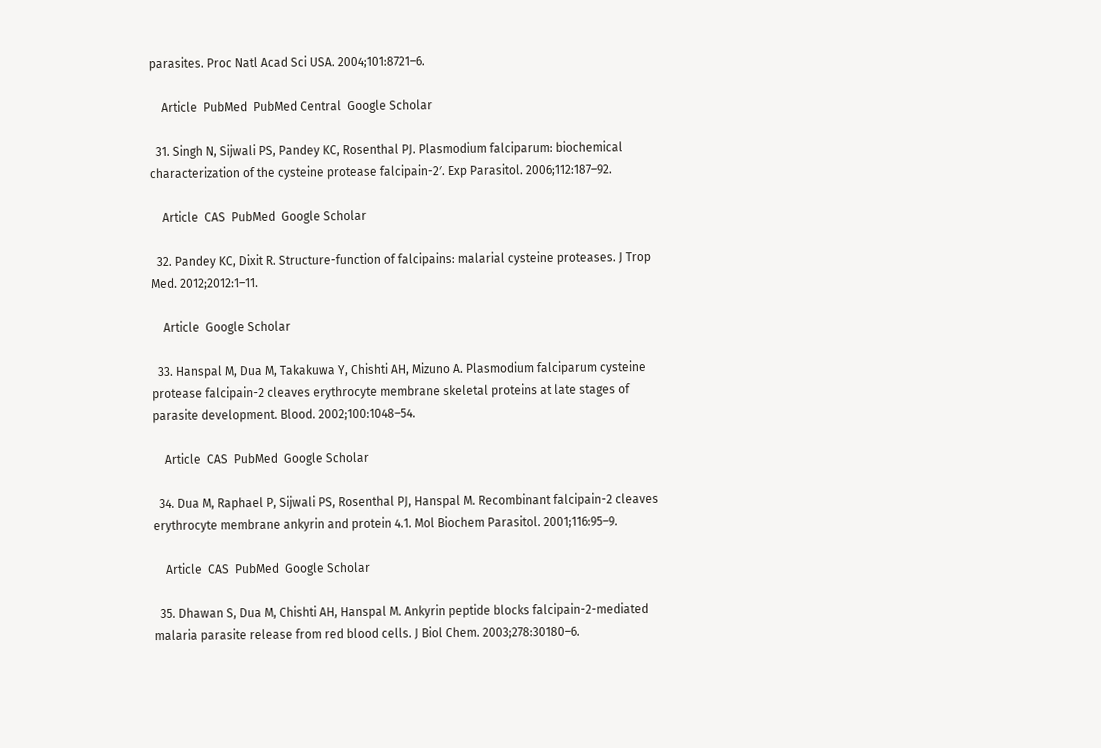parasites. Proc Natl Acad Sci USA. 2004;101:8721–6.

    Article  PubMed  PubMed Central  Google Scholar

  31. Singh N, Sijwali PS, Pandey KC, Rosenthal PJ. Plasmodium falciparum: biochemical characterization of the cysteine protease falcipain-2′. Exp Parasitol. 2006;112:187–92.

    Article  CAS  PubMed  Google Scholar

  32. Pandey KC, Dixit R. Structure-function of falcipains: malarial cysteine proteases. J Trop Med. 2012;2012:1–11.

    Article  Google Scholar

  33. Hanspal M, Dua M, Takakuwa Y, Chishti AH, Mizuno A. Plasmodium falciparum cysteine protease falcipain-2 cleaves erythrocyte membrane skeletal proteins at late stages of parasite development. Blood. 2002;100:1048–54.

    Article  CAS  PubMed  Google Scholar

  34. Dua M, Raphael P, Sijwali PS, Rosenthal PJ, Hanspal M. Recombinant falcipain-2 cleaves erythrocyte membrane ankyrin and protein 4.1. Mol Biochem Parasitol. 2001;116:95–9.

    Article  CAS  PubMed  Google Scholar

  35. Dhawan S, Dua M, Chishti AH, Hanspal M. Ankyrin peptide blocks falcipain-2-mediated malaria parasite release from red blood cells. J Biol Chem. 2003;278:30180–6.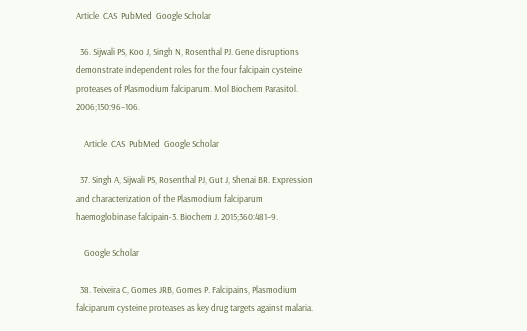Article  CAS  PubMed  Google Scholar

  36. Sijwali PS, Koo J, Singh N, Rosenthal PJ. Gene disruptions demonstrate independent roles for the four falcipain cysteine proteases of Plasmodium falciparum. Mol Biochem Parasitol. 2006;150:96–106.

    Article  CAS  PubMed  Google Scholar

  37. Singh A, Sijwali PS, Rosenthal PJ, Gut J, Shenai BR. Expression and characterization of the Plasmodium falciparum haemoglobinase falcipain-3. Biochem J. 2015;360:481–9.

    Google Scholar

  38. Teixeira C, Gomes JRB, Gomes P. Falcipains, Plasmodium falciparum cysteine proteases as key drug targets against malaria.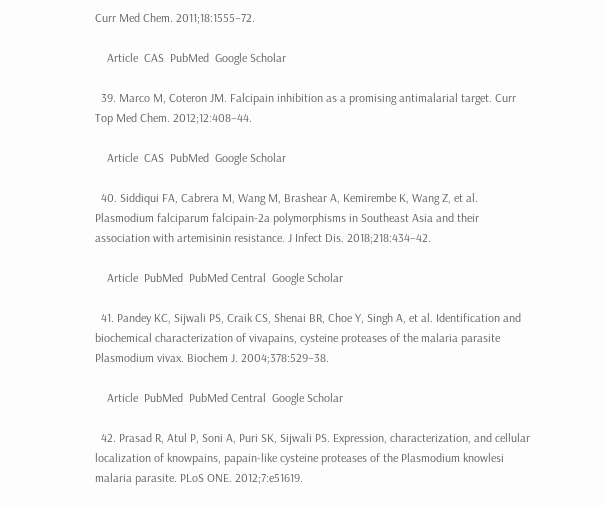Curr Med Chem. 2011;18:1555–72.

    Article  CAS  PubMed  Google Scholar

  39. Marco M, Coteron JM. Falcipain inhibition as a promising antimalarial target. Curr Top Med Chem. 2012;12:408–44.

    Article  CAS  PubMed  Google Scholar

  40. Siddiqui FA, Cabrera M, Wang M, Brashear A, Kemirembe K, Wang Z, et al. Plasmodium falciparum falcipain-2a polymorphisms in Southeast Asia and their association with artemisinin resistance. J Infect Dis. 2018;218:434–42.

    Article  PubMed  PubMed Central  Google Scholar

  41. Pandey KC, Sijwali PS, Craik CS, Shenai BR, Choe Y, Singh A, et al. Identification and biochemical characterization of vivapains, cysteine proteases of the malaria parasite Plasmodium vivax. Biochem J. 2004;378:529–38.

    Article  PubMed  PubMed Central  Google Scholar

  42. Prasad R, Atul P, Soni A, Puri SK, Sijwali PS. Expression, characterization, and cellular localization of knowpains, papain-like cysteine proteases of the Plasmodium knowlesi malaria parasite. PLoS ONE. 2012;7:e51619.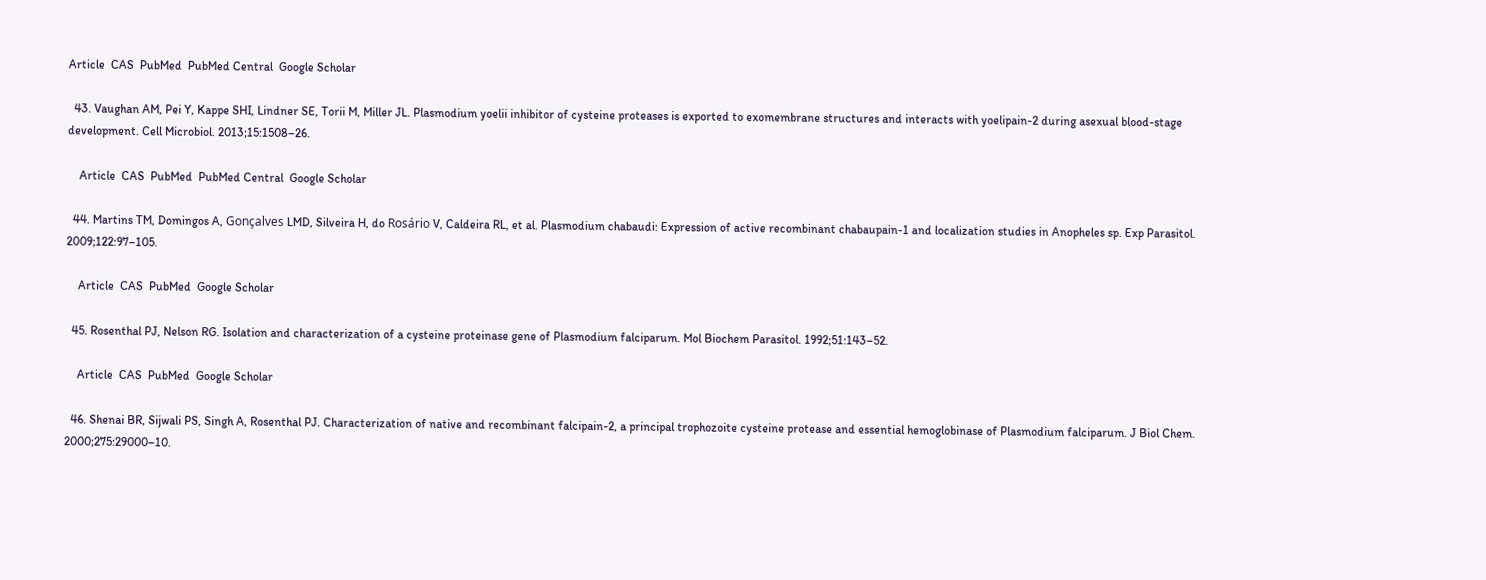Article  CAS  PubMed  PubMed Central  Google Scholar

  43. Vaughan AM, Pei Y, Kappe SHI, Lindner SE, Torii M, Miller JL. Plasmodium yoelii inhibitor of cysteine proteases is exported to exomembrane structures and interacts with yoelipain-2 during asexual blood-stage development. Cell Microbiol. 2013;15:1508–26.

    Article  CAS  PubMed  PubMed Central  Google Scholar

  44. Martins TM, Domingos A, Gonçalves LMD, Silveira H, do Rosário V, Caldeira RL, et al. Plasmodium chabaudi: Expression of active recombinant chabaupain-1 and localization studies in Anopheles sp. Exp Parasitol. 2009;122:97–105.

    Article  CAS  PubMed  Google Scholar

  45. Rosenthal PJ, Nelson RG. Isolation and characterization of a cysteine proteinase gene of Plasmodium falciparum. Mol Biochem Parasitol. 1992;51:143–52.

    Article  CAS  PubMed  Google Scholar

  46. Shenai BR, Sijwali PS, Singh A, Rosenthal PJ. Characterization of native and recombinant falcipain-2, a principal trophozoite cysteine protease and essential hemoglobinase of Plasmodium falciparum. J Biol Chem. 2000;275:29000–10.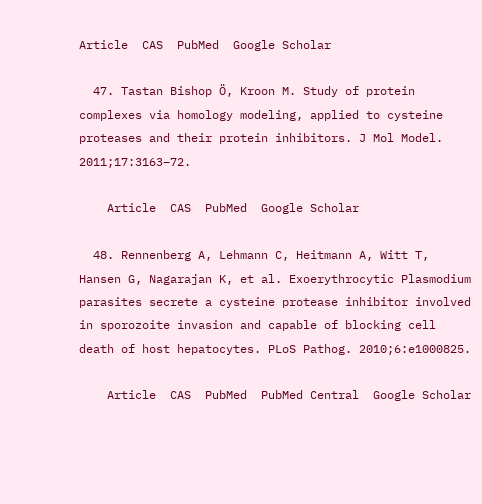Article  CAS  PubMed  Google Scholar

  47. Tastan Bishop Ö, Kroon M. Study of protein complexes via homology modeling, applied to cysteine proteases and their protein inhibitors. J Mol Model. 2011;17:3163–72.

    Article  CAS  PubMed  Google Scholar

  48. Rennenberg A, Lehmann C, Heitmann A, Witt T, Hansen G, Nagarajan K, et al. Exoerythrocytic Plasmodium parasites secrete a cysteine protease inhibitor involved in sporozoite invasion and capable of blocking cell death of host hepatocytes. PLoS Pathog. 2010;6:e1000825.

    Article  CAS  PubMed  PubMed Central  Google Scholar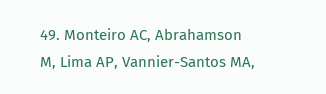49. Monteiro AC, Abrahamson M, Lima AP, Vannier-Santos MA,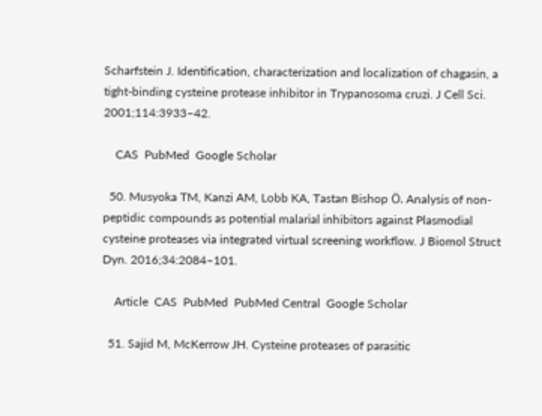Scharfstein J. Identification, characterization and localization of chagasin, a tight-binding cysteine protease inhibitor in Trypanosoma cruzi. J Cell Sci. 2001;114:3933–42.

    CAS  PubMed  Google Scholar

  50. Musyoka TM, Kanzi AM, Lobb KA, Tastan Bishop Ö. Analysis of non-peptidic compounds as potential malarial inhibitors against Plasmodial cysteine proteases via integrated virtual screening workflow. J Biomol Struct Dyn. 2016;34:2084–101.

    Article  CAS  PubMed  PubMed Central  Google Scholar

  51. Sajid M, McKerrow JH. Cysteine proteases of parasitic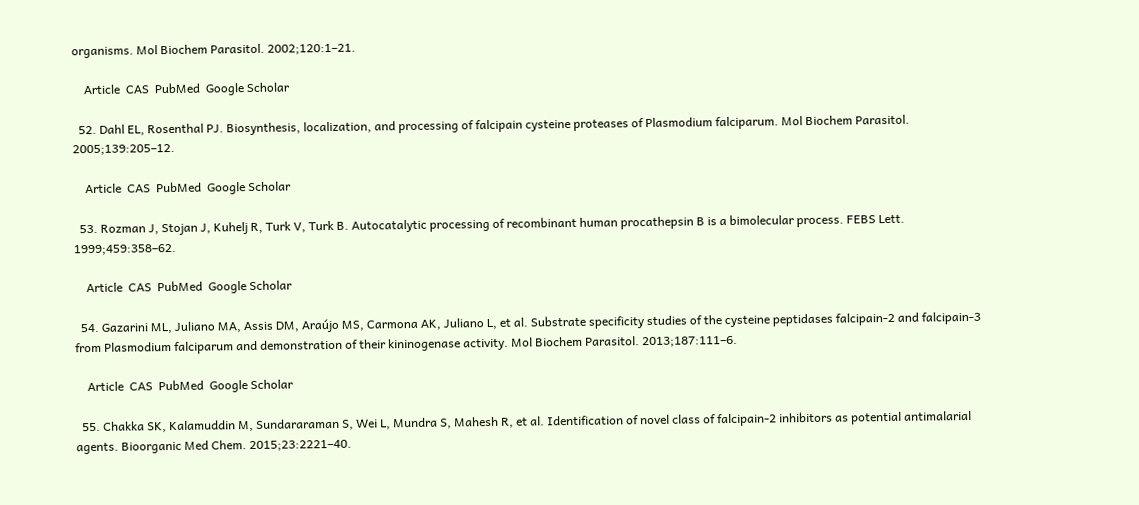organisms. Mol Biochem Parasitol. 2002;120:1–21.

    Article  CAS  PubMed  Google Scholar

  52. Dahl EL, Rosenthal PJ. Biosynthesis, localization, and processing of falcipain cysteine proteases of Plasmodium falciparum. Mol Biochem Parasitol. 2005;139:205–12.

    Article  CAS  PubMed  Google Scholar

  53. Rozman J, Stojan J, Kuhelj R, Turk V, Turk B. Autocatalytic processing of recombinant human procathepsin B is a bimolecular process. FEBS Lett. 1999;459:358–62.

    Article  CAS  PubMed  Google Scholar

  54. Gazarini ML, Juliano MA, Assis DM, Araújo MS, Carmona AK, Juliano L, et al. Substrate specificity studies of the cysteine peptidases falcipain-2 and falcipain-3 from Plasmodium falciparum and demonstration of their kininogenase activity. Mol Biochem Parasitol. 2013;187:111–6.

    Article  CAS  PubMed  Google Scholar

  55. Chakka SK, Kalamuddin M, Sundararaman S, Wei L, Mundra S, Mahesh R, et al. Identification of novel class of falcipain-2 inhibitors as potential antimalarial agents. Bioorganic Med Chem. 2015;23:2221–40.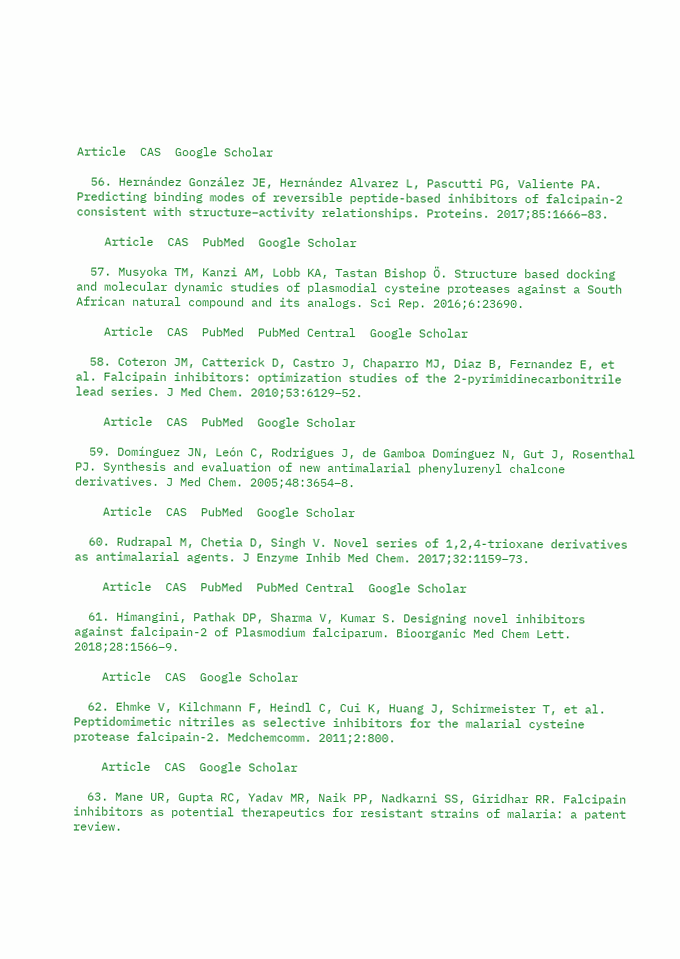Article  CAS  Google Scholar

  56. Hernández González JE, Hernández Alvarez L, Pascutti PG, Valiente PA. Predicting binding modes of reversible peptide-based inhibitors of falcipain-2 consistent with structure–activity relationships. Proteins. 2017;85:1666–83.

    Article  CAS  PubMed  Google Scholar

  57. Musyoka TM, Kanzi AM, Lobb KA, Tastan Bishop Ö. Structure based docking and molecular dynamic studies of plasmodial cysteine proteases against a South African natural compound and its analogs. Sci Rep. 2016;6:23690.

    Article  CAS  PubMed  PubMed Central  Google Scholar

  58. Coteron JM, Catterick D, Castro J, Chaparro MJ, Diaz B, Fernandez E, et al. Falcipain inhibitors: optimization studies of the 2-pyrimidinecarbonitrile lead series. J Med Chem. 2010;53:6129–52.

    Article  CAS  PubMed  Google Scholar

  59. Domínguez JN, León C, Rodrigues J, de Gamboa Domínguez N, Gut J, Rosenthal PJ. Synthesis and evaluation of new antimalarial phenylurenyl chalcone derivatives. J Med Chem. 2005;48:3654–8.

    Article  CAS  PubMed  Google Scholar

  60. Rudrapal M, Chetia D, Singh V. Novel series of 1,2,4-trioxane derivatives as antimalarial agents. J Enzyme Inhib Med Chem. 2017;32:1159–73.

    Article  CAS  PubMed  PubMed Central  Google Scholar

  61. Himangini, Pathak DP, Sharma V, Kumar S. Designing novel inhibitors against falcipain-2 of Plasmodium falciparum. Bioorganic Med Chem Lett. 2018;28:1566–9.

    Article  CAS  Google Scholar

  62. Ehmke V, Kilchmann F, Heindl C, Cui K, Huang J, Schirmeister T, et al. Peptidomimetic nitriles as selective inhibitors for the malarial cysteine protease falcipain-2. Medchemcomm. 2011;2:800.

    Article  CAS  Google Scholar

  63. Mane UR, Gupta RC, Yadav MR, Naik PP, Nadkarni SS, Giridhar RR. Falcipain inhibitors as potential therapeutics for resistant strains of malaria: a patent review.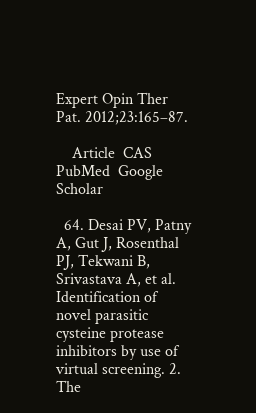Expert Opin Ther Pat. 2012;23:165–87.

    Article  CAS  PubMed  Google Scholar

  64. Desai PV, Patny A, Gut J, Rosenthal PJ, Tekwani B, Srivastava A, et al. Identification of novel parasitic cysteine protease inhibitors by use of virtual screening. 2. The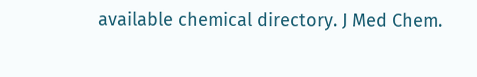available chemical directory. J Med Chem.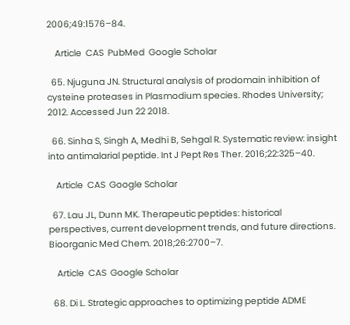2006;49:1576–84.

    Article  CAS  PubMed  Google Scholar

  65. Njuguna JN. Structural analysis of prodomain inhibition of cysteine proteases in Plasmodium species. Rhodes University; 2012. Accessed Jun 22 2018.

  66. Sinha S, Singh A, Medhi B, Sehgal R. Systematic review: insight into antimalarial peptide. Int J Pept Res Ther. 2016;22:325–40.

    Article  CAS  Google Scholar

  67. Lau JL, Dunn MK. Therapeutic peptides: historical perspectives, current development trends, and future directions. Bioorganic Med Chem. 2018;26:2700–7.

    Article  CAS  Google Scholar

  68. Di L. Strategic approaches to optimizing peptide ADME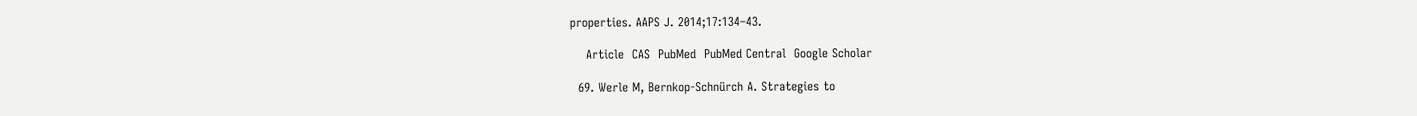properties. AAPS J. 2014;17:134–43.

    Article  CAS  PubMed  PubMed Central  Google Scholar

  69. Werle M, Bernkop-Schnürch A. Strategies to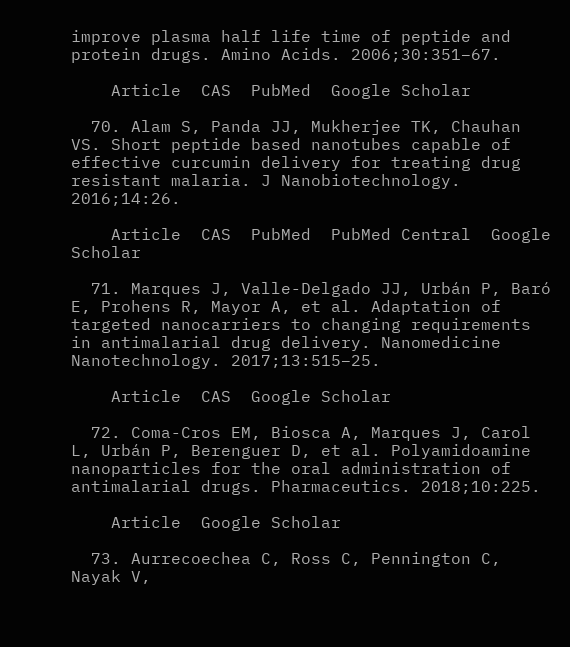improve plasma half life time of peptide and protein drugs. Amino Acids. 2006;30:351–67.

    Article  CAS  PubMed  Google Scholar

  70. Alam S, Panda JJ, Mukherjee TK, Chauhan VS. Short peptide based nanotubes capable of effective curcumin delivery for treating drug resistant malaria. J Nanobiotechnology. 2016;14:26.

    Article  CAS  PubMed  PubMed Central  Google Scholar

  71. Marques J, Valle-Delgado JJ, Urbán P, Baró E, Prohens R, Mayor A, et al. Adaptation of targeted nanocarriers to changing requirements in antimalarial drug delivery. Nanomedicine Nanotechnology. 2017;13:515–25.

    Article  CAS  Google Scholar

  72. Coma-Cros EM, Biosca A, Marques J, Carol L, Urbán P, Berenguer D, et al. Polyamidoamine nanoparticles for the oral administration of antimalarial drugs. Pharmaceutics. 2018;10:225.

    Article  Google Scholar

  73. Aurrecoechea C, Ross C, Pennington C, Nayak V,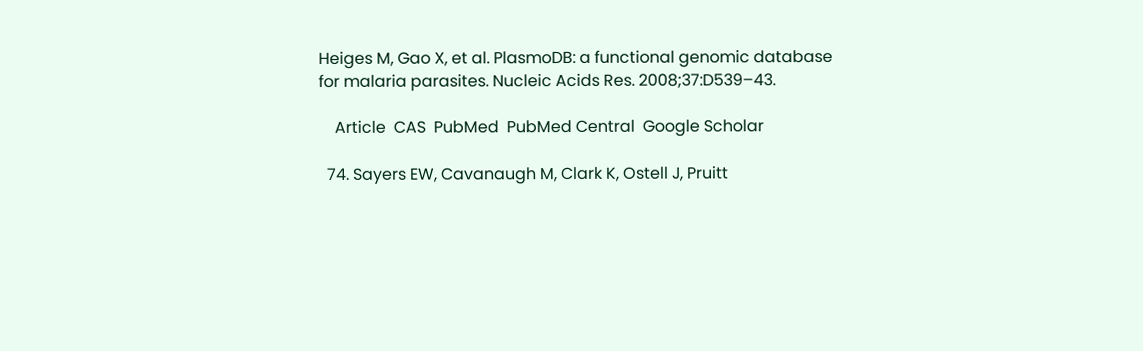Heiges M, Gao X, et al. PlasmoDB: a functional genomic database for malaria parasites. Nucleic Acids Res. 2008;37:D539–43.

    Article  CAS  PubMed  PubMed Central  Google Scholar

  74. Sayers EW, Cavanaugh M, Clark K, Ostell J, Pruitt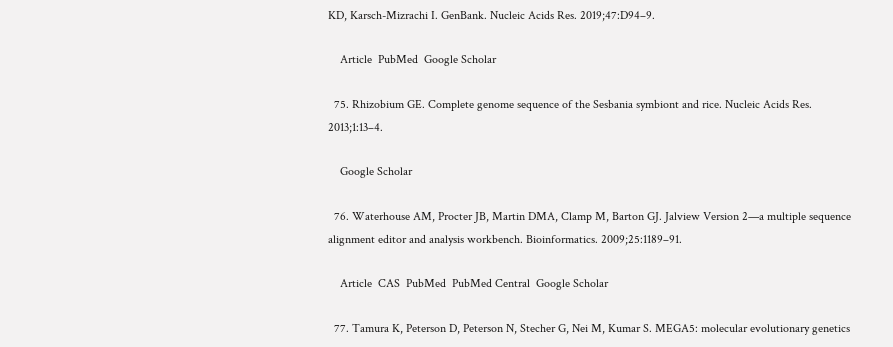KD, Karsch-Mizrachi I. GenBank. Nucleic Acids Res. 2019;47:D94–9.

    Article  PubMed  Google Scholar

  75. Rhizobium GE. Complete genome sequence of the Sesbania symbiont and rice. Nucleic Acids Res. 2013;1:13–4.

    Google Scholar

  76. Waterhouse AM, Procter JB, Martin DMA, Clamp M, Barton GJ. Jalview Version 2—a multiple sequence alignment editor and analysis workbench. Bioinformatics. 2009;25:1189–91.

    Article  CAS  PubMed  PubMed Central  Google Scholar

  77. Tamura K, Peterson D, Peterson N, Stecher G, Nei M, Kumar S. MEGA5: molecular evolutionary genetics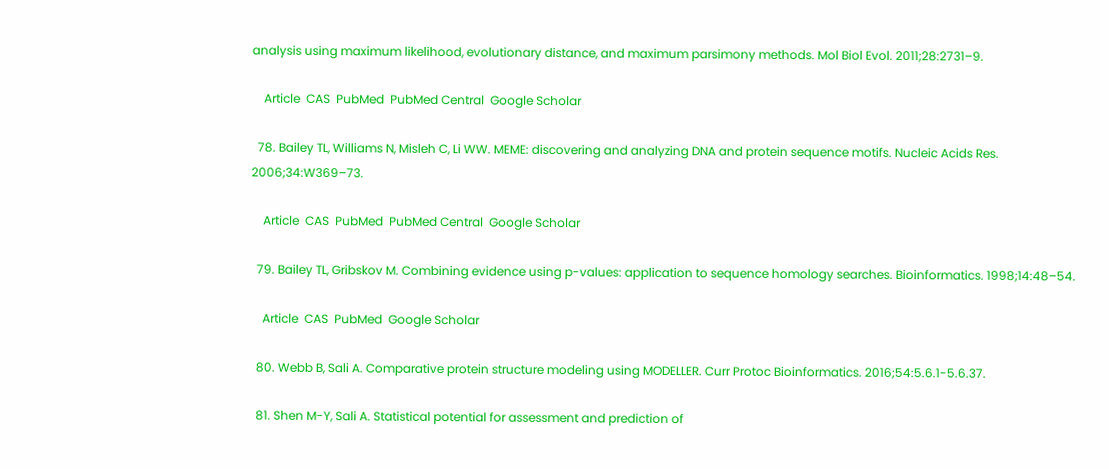analysis using maximum likelihood, evolutionary distance, and maximum parsimony methods. Mol Biol Evol. 2011;28:2731–9.

    Article  CAS  PubMed  PubMed Central  Google Scholar

  78. Bailey TL, Williams N, Misleh C, Li WW. MEME: discovering and analyzing DNA and protein sequence motifs. Nucleic Acids Res. 2006;34:W369–73.

    Article  CAS  PubMed  PubMed Central  Google Scholar

  79. Bailey TL, Gribskov M. Combining evidence using p-values: application to sequence homology searches. Bioinformatics. 1998;14:48–54.

    Article  CAS  PubMed  Google Scholar

  80. Webb B, Sali A. Comparative protein structure modeling using MODELLER. Curr Protoc Bioinformatics. 2016;54:5.6.1-5.6.37.

  81. Shen M-Y, Sali A. Statistical potential for assessment and prediction of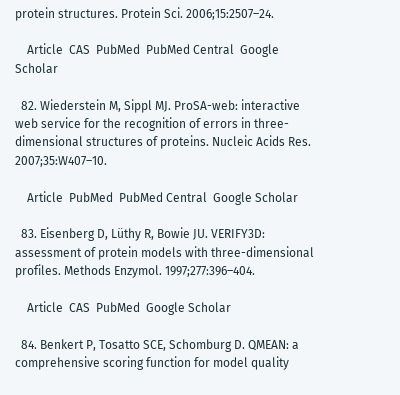protein structures. Protein Sci. 2006;15:2507–24.

    Article  CAS  PubMed  PubMed Central  Google Scholar

  82. Wiederstein M, Sippl MJ. ProSA-web: interactive web service for the recognition of errors in three-dimensional structures of proteins. Nucleic Acids Res. 2007;35:W407–10.

    Article  PubMed  PubMed Central  Google Scholar

  83. Eisenberg D, Lüthy R, Bowie JU. VERIFY3D: assessment of protein models with three-dimensional profiles. Methods Enzymol. 1997;277:396–404.

    Article  CAS  PubMed  Google Scholar

  84. Benkert P, Tosatto SCE, Schomburg D. QMEAN: a comprehensive scoring function for model quality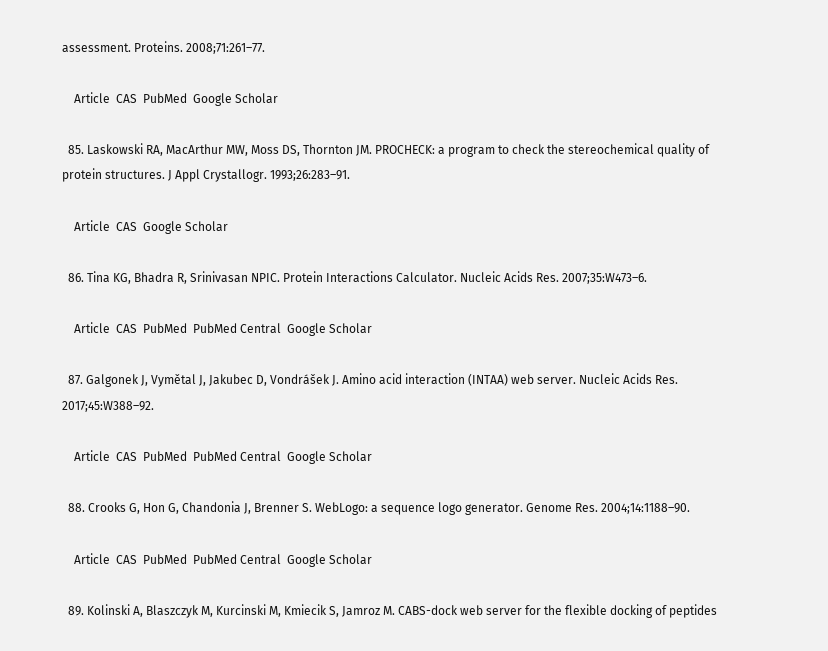assessment. Proteins. 2008;71:261–77.

    Article  CAS  PubMed  Google Scholar

  85. Laskowski RA, MacArthur MW, Moss DS, Thornton JM. PROCHECK: a program to check the stereochemical quality of protein structures. J Appl Crystallogr. 1993;26:283–91.

    Article  CAS  Google Scholar

  86. Tina KG, Bhadra R, Srinivasan NPIC. Protein Interactions Calculator. Nucleic Acids Res. 2007;35:W473–6.

    Article  CAS  PubMed  PubMed Central  Google Scholar

  87. Galgonek J, Vymětal J, Jakubec D, Vondrášek J. Amino acid interaction (INTAA) web server. Nucleic Acids Res. 2017;45:W388–92.

    Article  CAS  PubMed  PubMed Central  Google Scholar

  88. Crooks G, Hon G, Chandonia J, Brenner S. WebLogo: a sequence logo generator. Genome Res. 2004;14:1188–90.

    Article  CAS  PubMed  PubMed Central  Google Scholar

  89. Kolinski A, Blaszczyk M, Kurcinski M, Kmiecik S, Jamroz M. CABS-dock web server for the flexible docking of peptides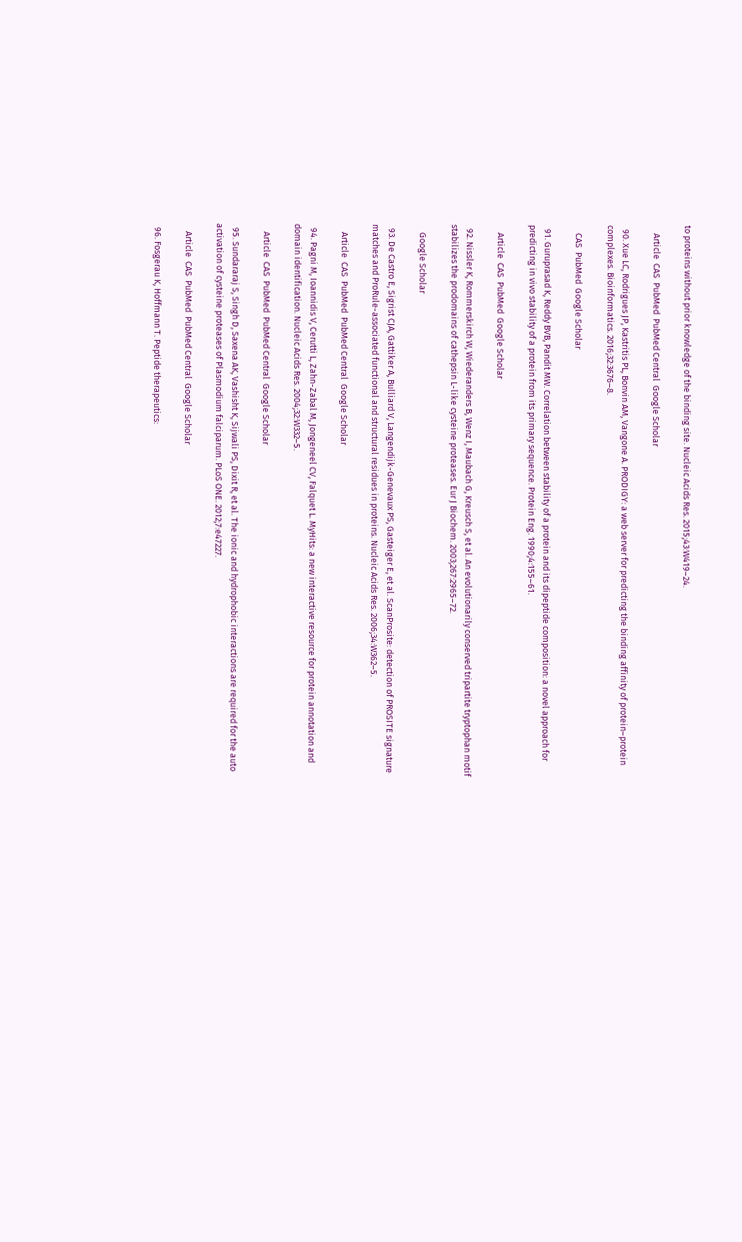to proteins without prior knowledge of the binding site. Nucleic Acids Res. 2015;43:W419–24.

    Article  CAS  PubMed  PubMed Central  Google Scholar

  90. Xue LC, Rodrigues JP, Kastritis PL, Bonvin AM, Vangone A. PRODIGY: a web server for predicting the binding affinity of protein–protein complexes. Bioinformatics. 2016;32:3676–8.

    CAS  PubMed  Google Scholar

  91. Guruprasad K, Reddy BVB, Pandit MW. Correlation between stability of a protein and its dipeptide composition: a novel approach for predicting in vivo stability of a protein from its primary sequence. Protein Eng. 1990;4:155–61.

    Article  CAS  PubMed  Google Scholar

  92. Nissler K, Rommerskirch W, Wiederanders B, Wenz I, Maubach G, Kreusch S, et al. An evolutionarily conserved tripartite tryptophan motif stabilizes the prodomains of cathepsin L-like cysteine proteases. Eur J Biochem. 2003;267:2965–72.

    Google Scholar

  93. De Castro E, Sigrist CJA, Gattiker A, Bulliard V, Langendijk-Genevaux PS, Gasteiger E, et al. ScanProsite: detection of PROSITE signature matches and ProRule-associated functional and structural residues in proteins. Nucleic Acids Res. 2006;34:W362–5.

    Article  CAS  PubMed  PubMed Central  Google Scholar

  94. Pagni M, Ioannidis V, Cerutti L, Zahn-Zabal M, Jongeneel CV, Falquet L. MyHits: a new interactive resource for protein annotation and domain identification. Nucleic Acids Res. 2004;32:W332–5.

    Article  CAS  PubMed  PubMed Central  Google Scholar

  95. Sundararaj S, Singh D, Saxena AK, Vashisht K, Sijwali PS, Dixit R, et al. The ionic and hydrophobic interactions are required for the auto activation of cysteine proteases of Plasmodium falciparum. PLoS ONE. 2012;7:e47227.

    Article  CAS  PubMed  PubMed Central  Google Scholar

  96. Fosgerau K, Hoffmann T. Peptide therapeutics: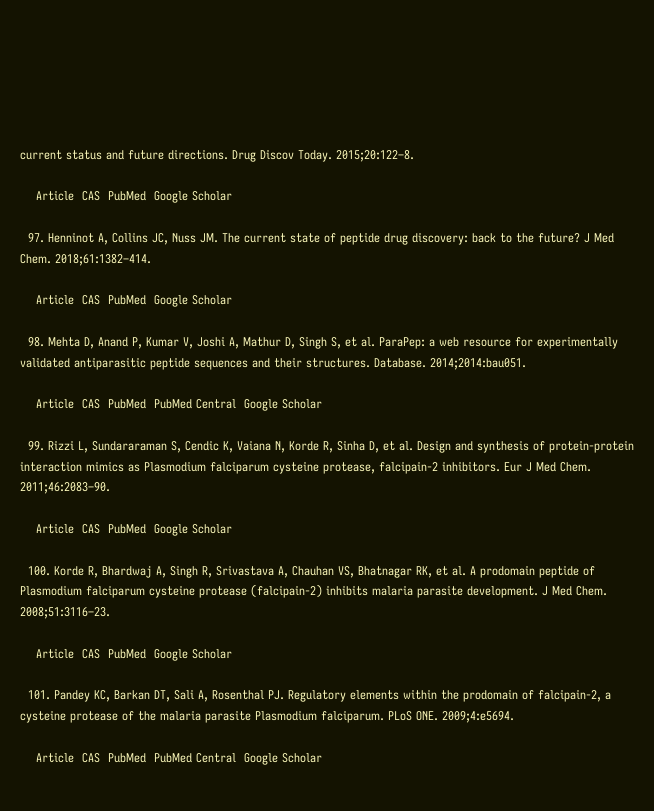current status and future directions. Drug Discov Today. 2015;20:122–8.

    Article  CAS  PubMed  Google Scholar

  97. Henninot A, Collins JC, Nuss JM. The current state of peptide drug discovery: back to the future? J Med Chem. 2018;61:1382–414.

    Article  CAS  PubMed  Google Scholar

  98. Mehta D, Anand P, Kumar V, Joshi A, Mathur D, Singh S, et al. ParaPep: a web resource for experimentally validated antiparasitic peptide sequences and their structures. Database. 2014;2014:bau051.

    Article  CAS  PubMed  PubMed Central  Google Scholar

  99. Rizzi L, Sundararaman S, Cendic K, Vaiana N, Korde R, Sinha D, et al. Design and synthesis of protein-protein interaction mimics as Plasmodium falciparum cysteine protease, falcipain-2 inhibitors. Eur J Med Chem. 2011;46:2083–90.

    Article  CAS  PubMed  Google Scholar

  100. Korde R, Bhardwaj A, Singh R, Srivastava A, Chauhan VS, Bhatnagar RK, et al. A prodomain peptide of Plasmodium falciparum cysteine protease (falcipain-2) inhibits malaria parasite development. J Med Chem. 2008;51:3116–23.

    Article  CAS  PubMed  Google Scholar

  101. Pandey KC, Barkan DT, Sali A, Rosenthal PJ. Regulatory elements within the prodomain of falcipain-2, a cysteine protease of the malaria parasite Plasmodium falciparum. PLoS ONE. 2009;4:e5694.

    Article  CAS  PubMed  PubMed Central  Google Scholar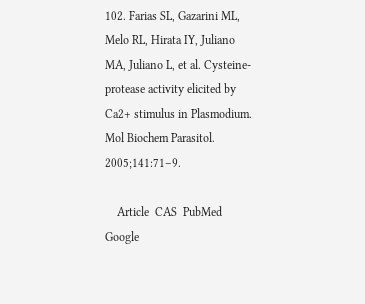102. Farias SL, Gazarini ML, Melo RL, Hirata IY, Juliano MA, Juliano L, et al. Cysteine-protease activity elicited by Ca2+ stimulus in Plasmodium. Mol Biochem Parasitol. 2005;141:71–9.

    Article  CAS  PubMed  Google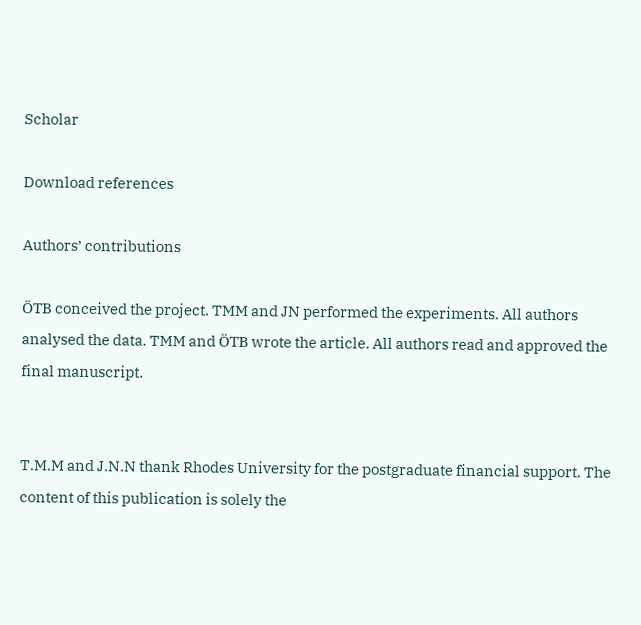Scholar

Download references

Authors’ contributions

ÖTB conceived the project. TMM and JN performed the experiments. All authors analysed the data. TMM and ÖTB wrote the article. All authors read and approved the final manuscript.


T.M.M and J.N.N thank Rhodes University for the postgraduate financial support. The content of this publication is solely the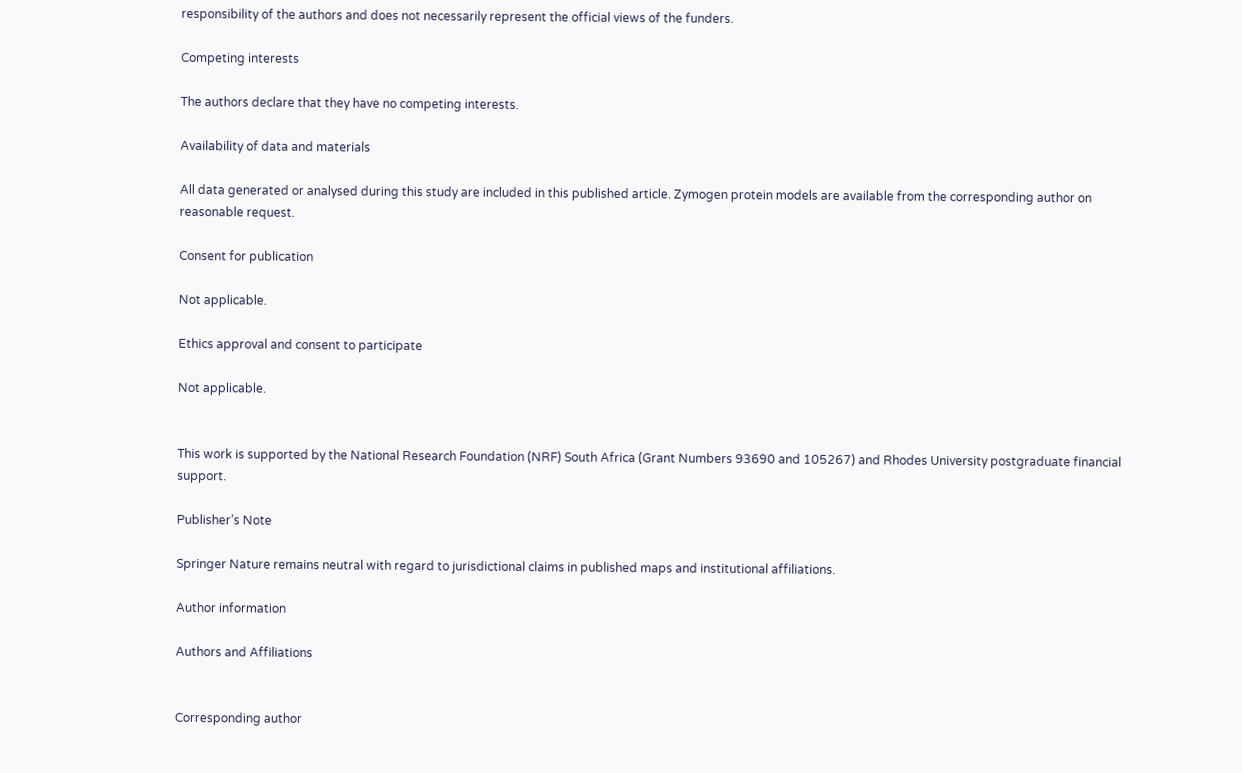responsibility of the authors and does not necessarily represent the official views of the funders.

Competing interests

The authors declare that they have no competing interests.

Availability of data and materials

All data generated or analysed during this study are included in this published article. Zymogen protein models are available from the corresponding author on reasonable request.

Consent for publication

Not applicable.

Ethics approval and consent to participate

Not applicable.


This work is supported by the National Research Foundation (NRF) South Africa (Grant Numbers 93690 and 105267) and Rhodes University postgraduate financial support.

Publisher’s Note

Springer Nature remains neutral with regard to jurisdictional claims in published maps and institutional affiliations.

Author information

Authors and Affiliations


Corresponding author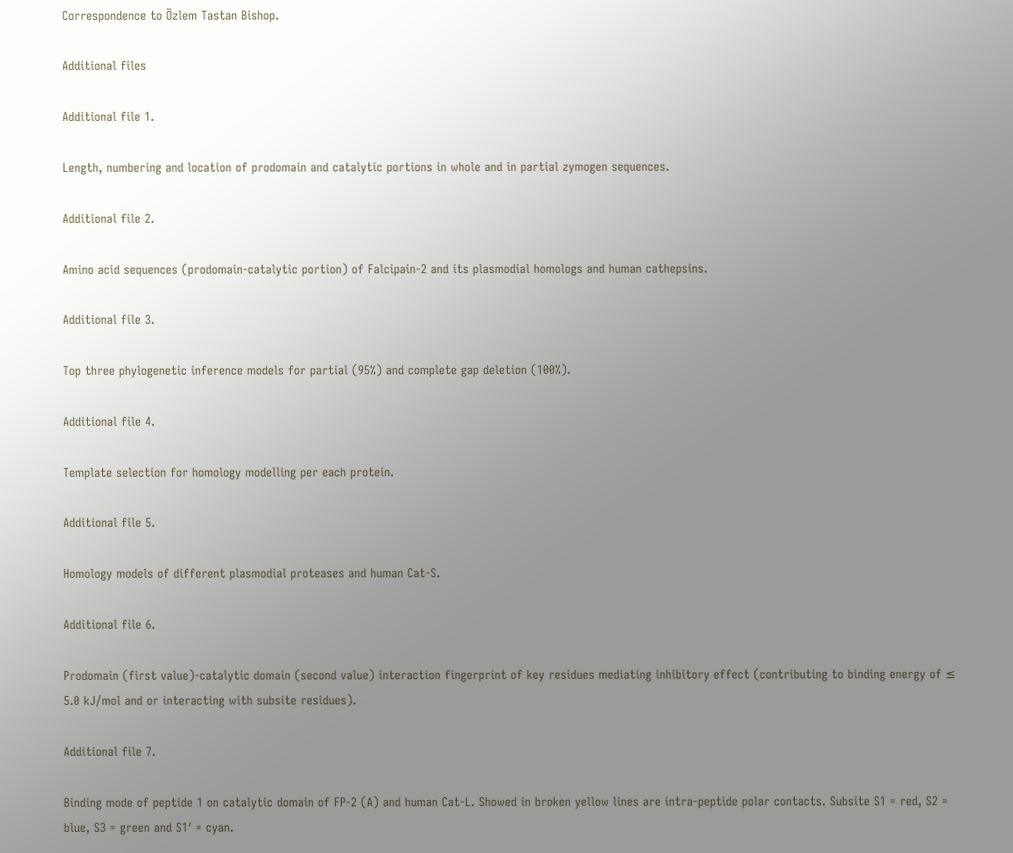Correspondence to Özlem Tastan Bishop.

Additional files

Additional file 1.

Length, numbering and location of prodomain and catalytic portions in whole and in partial zymogen sequences.

Additional file 2.

Amino acid sequences (prodomain-catalytic portion) of Falcipain-2 and its plasmodial homologs and human cathepsins.

Additional file 3.

Top three phylogenetic inference models for partial (95%) and complete gap deletion (100%).

Additional file 4.

Template selection for homology modelling per each protein.

Additional file 5.

Homology models of different plasmodial proteases and human Cat-S.

Additional file 6.

Prodomain (first value)-catalytic domain (second value) interaction fingerprint of key residues mediating inhibitory effect (contributing to binding energy of ≤ 5.0 kJ/mol and or interacting with subsite residues).

Additional file 7.

Binding mode of peptide 1 on catalytic domain of FP-2 (A) and human Cat-L. Showed in broken yellow lines are intra-peptide polar contacts. Subsite S1 = red, S2 = blue, S3 = green and S1′ = cyan.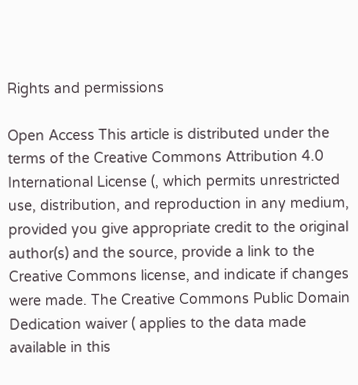Rights and permissions

Open Access This article is distributed under the terms of the Creative Commons Attribution 4.0 International License (, which permits unrestricted use, distribution, and reproduction in any medium, provided you give appropriate credit to the original author(s) and the source, provide a link to the Creative Commons license, and indicate if changes were made. The Creative Commons Public Domain Dedication waiver ( applies to the data made available in this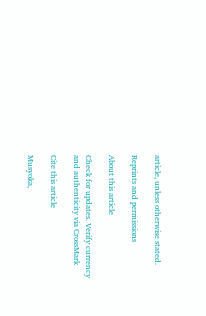article, unless otherwise stated.

Reprints and permissions

About this article

Check for updates. Verify currency and authenticity via CrossMark

Cite this article

Musyoka,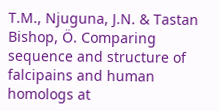T.M., Njuguna, J.N. & Tastan Bishop, Ö. Comparing sequence and structure of falcipains and human homologs at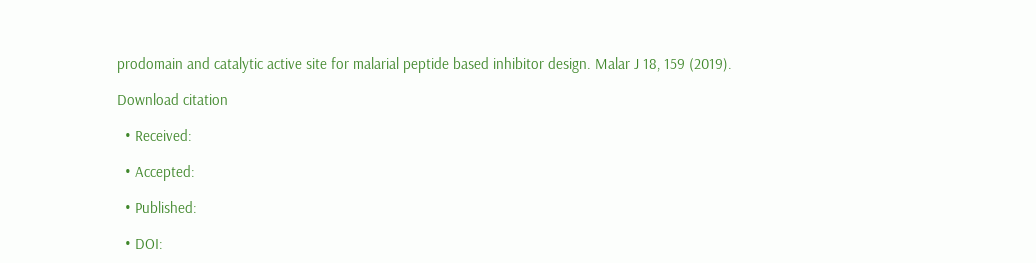prodomain and catalytic active site for malarial peptide based inhibitor design. Malar J 18, 159 (2019).

Download citation

  • Received:

  • Accepted:

  • Published:

  • DOI: